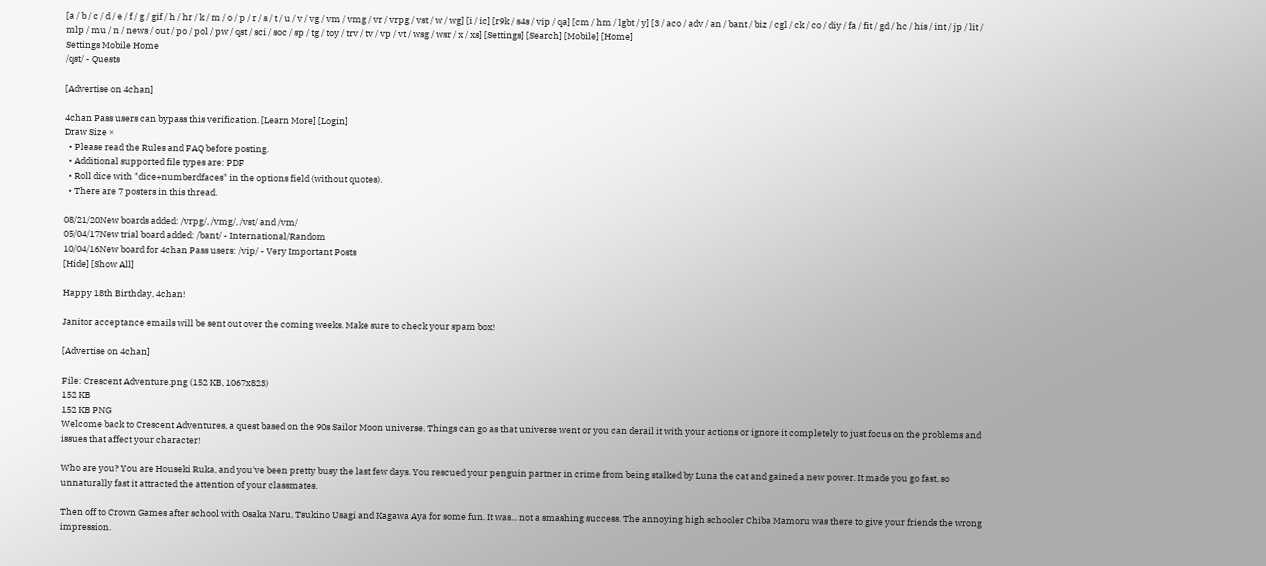[a / b / c / d / e / f / g / gif / h / hr / k / m / o / p / r / s / t / u / v / vg / vm / vmg / vr / vrpg / vst / w / wg] [i / ic] [r9k / s4s / vip / qa] [cm / hm / lgbt / y] [3 / aco / adv / an / bant / biz / cgl / ck / co / diy / fa / fit / gd / hc / his / int / jp / lit / mlp / mu / n / news / out / po / pol / pw / qst / sci / soc / sp / tg / toy / trv / tv / vp / vt / wsg / wsr / x / xs] [Settings] [Search] [Mobile] [Home]
Settings Mobile Home
/qst/ - Quests

[Advertise on 4chan]

4chan Pass users can bypass this verification. [Learn More] [Login]
Draw Size ×
  • Please read the Rules and FAQ before posting.
  • Additional supported file types are: PDF
  • Roll dice with "dice+numberdfaces" in the options field (without quotes).
  • There are 7 posters in this thread.

08/21/20New boards added: /vrpg/, /vmg/, /vst/ and /vm/
05/04/17New trial board added: /bant/ - International/Random
10/04/16New board for 4chan Pass users: /vip/ - Very Important Posts
[Hide] [Show All]

Happy 18th Birthday, 4chan!

Janitor acceptance emails will be sent out over the coming weeks. Make sure to check your spam box!

[Advertise on 4chan]

File: Crescent Adventure.png (152 KB, 1067x823)
152 KB
152 KB PNG
Welcome back to Crescent Adventures, a quest based on the 90s Sailor Moon universe. Things can go as that universe went or you can derail it with your actions or ignore it completely to just focus on the problems and issues that affect your character!

Who are you? You are Houseki Ruka, and you've been pretty busy the last few days. You rescued your penguin partner in crime from being stalked by Luna the cat and gained a new power. It made you go fast, so unnaturally fast it attracted the attention of your classmates.

Then off to Crown Games after school with Osaka Naru, Tsukino Usagi and Kagawa Aya for some fun. It was... not a smashing success. The annoying high schooler Chiba Mamoru was there to give your friends the wrong impression.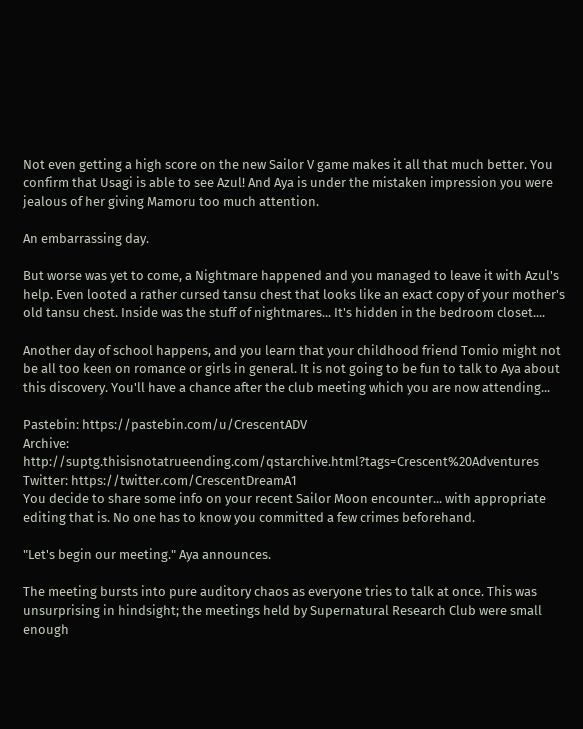Not even getting a high score on the new Sailor V game makes it all that much better. You confirm that Usagi is able to see Azul! And Aya is under the mistaken impression you were jealous of her giving Mamoru too much attention.

An embarrassing day.

But worse was yet to come, a Nightmare happened and you managed to leave it with Azul's help. Even looted a rather cursed tansu chest that looks like an exact copy of your mother's old tansu chest. Inside was the stuff of nightmares... It's hidden in the bedroom closet....

Another day of school happens, and you learn that your childhood friend Tomio might not be all too keen on romance or girls in general. It is not going to be fun to talk to Aya about this discovery. You'll have a chance after the club meeting which you are now attending...

Pastebin: https://pastebin.com/u/CrescentADV
Archive: http://suptg.thisisnotatrueending.com/qstarchive.html?tags=Crescent%20Adventures
Twitter: https://twitter.com/CrescentDreamA1
You decide to share some info on your recent Sailor Moon encounter... with appropriate editing that is. No one has to know you committed a few crimes beforehand.

"Let's begin our meeting." Aya announces.

The meeting bursts into pure auditory chaos as everyone tries to talk at once. This was unsurprising in hindsight; the meetings held by Supernatural Research Club were small enough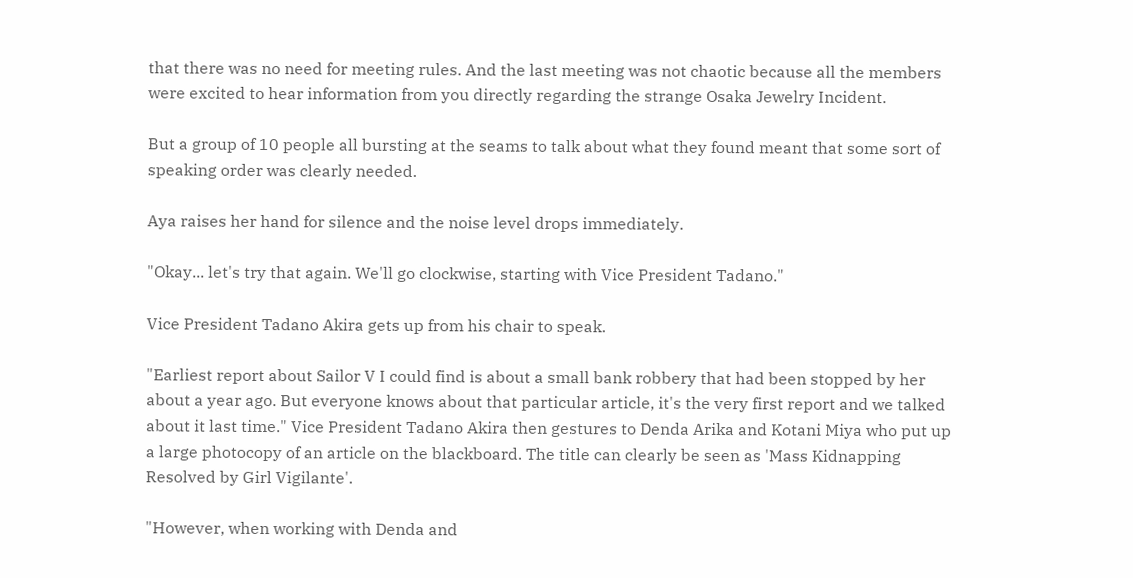that there was no need for meeting rules. And the last meeting was not chaotic because all the members were excited to hear information from you directly regarding the strange Osaka Jewelry Incident.

But a group of 10 people all bursting at the seams to talk about what they found meant that some sort of speaking order was clearly needed.

Aya raises her hand for silence and the noise level drops immediately.

"Okay... let's try that again. We'll go clockwise, starting with Vice President Tadano."

Vice President Tadano Akira gets up from his chair to speak.

"Earliest report about Sailor V I could find is about a small bank robbery that had been stopped by her about a year ago. But everyone knows about that particular article, it's the very first report and we talked about it last time." Vice President Tadano Akira then gestures to Denda Arika and Kotani Miya who put up a large photocopy of an article on the blackboard. The title can clearly be seen as 'Mass Kidnapping Resolved by Girl Vigilante'.

"However, when working with Denda and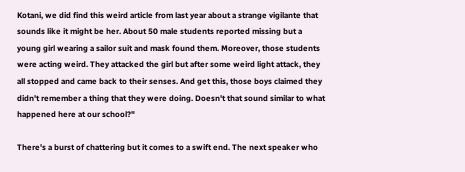Kotani, we did find this weird article from last year about a strange vigilante that sounds like it might be her. About 50 male students reported missing but a young girl wearing a sailor suit and mask found them. Moreover, those students were acting weird. They attacked the girl but after some weird light attack, they all stopped and came back to their senses. And get this, those boys claimed they didn't remember a thing that they were doing. Doesn't that sound similar to what happened here at our school?"

There's a burst of chattering but it comes to a swift end. The next speaker who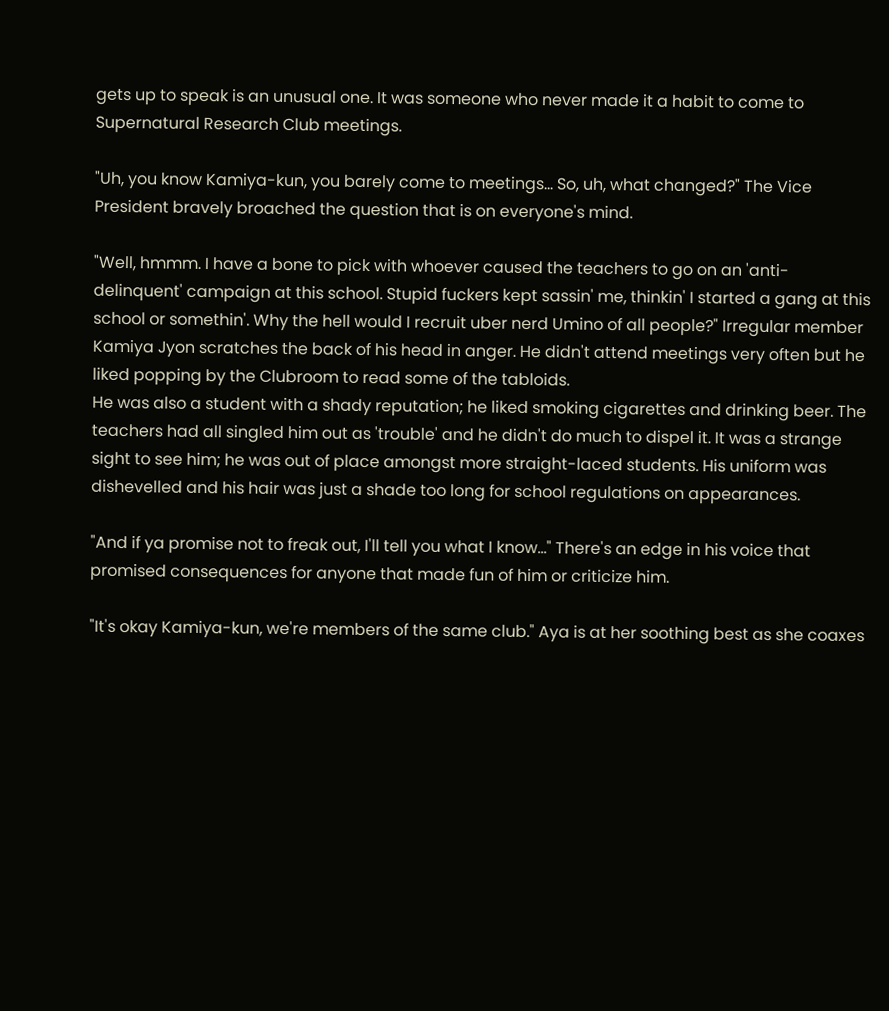gets up to speak is an unusual one. It was someone who never made it a habit to come to Supernatural Research Club meetings.

"Uh, you know Kamiya-kun, you barely come to meetings... So, uh, what changed?" The Vice President bravely broached the question that is on everyone's mind.

"Well, hmmm. I have a bone to pick with whoever caused the teachers to go on an 'anti-delinquent' campaign at this school. Stupid fuckers kept sassin' me, thinkin' I started a gang at this school or somethin'. Why the hell would I recruit uber nerd Umino of all people?" Irregular member Kamiya Jyon scratches the back of his head in anger. He didn't attend meetings very often but he liked popping by the Clubroom to read some of the tabloids.
He was also a student with a shady reputation; he liked smoking cigarettes and drinking beer. The teachers had all singled him out as 'trouble' and he didn't do much to dispel it. It was a strange sight to see him; he was out of place amongst more straight-laced students. His uniform was dishevelled and his hair was just a shade too long for school regulations on appearances.

"And if ya promise not to freak out, I'll tell you what I know..." There's an edge in his voice that promised consequences for anyone that made fun of him or criticize him.

"It's okay Kamiya-kun, we're members of the same club." Aya is at her soothing best as she coaxes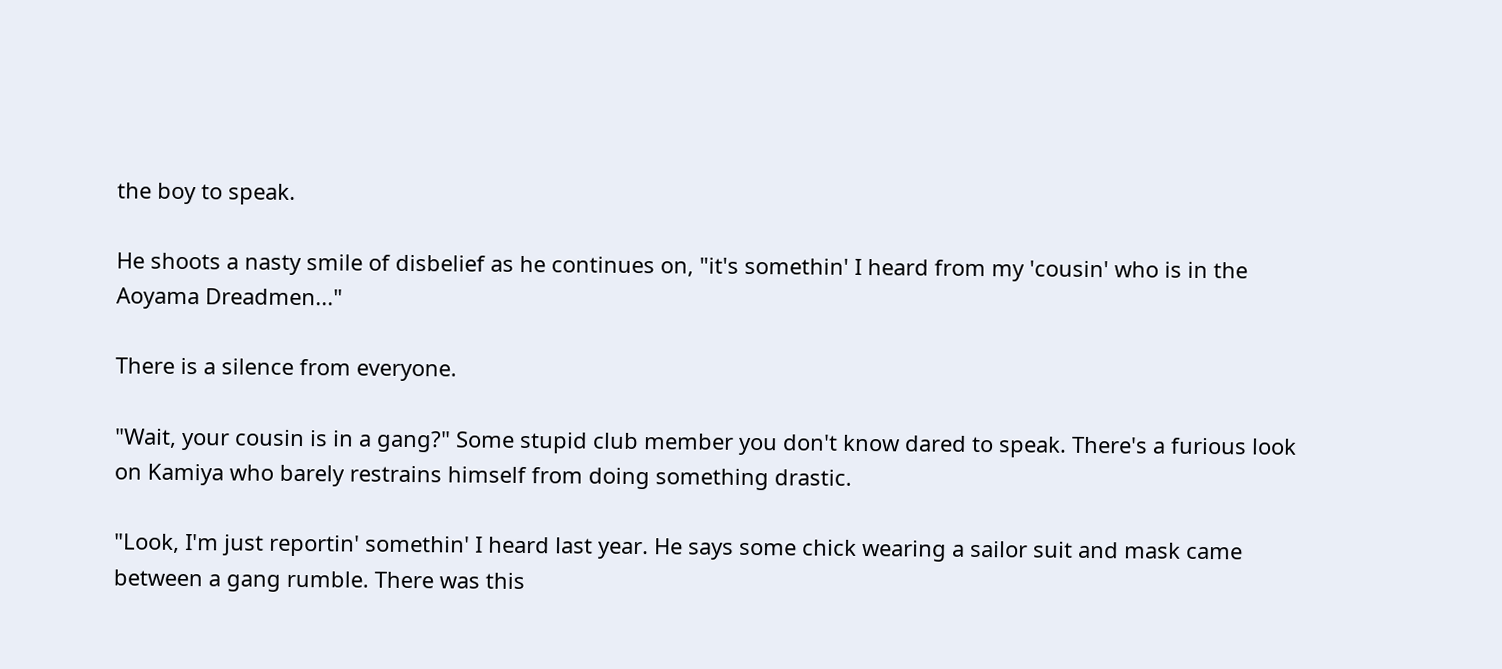the boy to speak.

He shoots a nasty smile of disbelief as he continues on, "it's somethin' I heard from my 'cousin' who is in the Aoyama Dreadmen..."

There is a silence from everyone.

"Wait, your cousin is in a gang?" Some stupid club member you don't know dared to speak. There's a furious look on Kamiya who barely restrains himself from doing something drastic.

"Look, I'm just reportin' somethin' I heard last year. He says some chick wearing a sailor suit and mask came between a gang rumble. There was this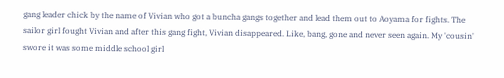gang leader chick by the name of Vivian who got a buncha gangs together and lead them out to Aoyama for fights. The sailor girl fought Vivian and after this gang fight, Vivian disappeared. Like, bang, gone and never seen again. My 'cousin' swore it was some middle school girl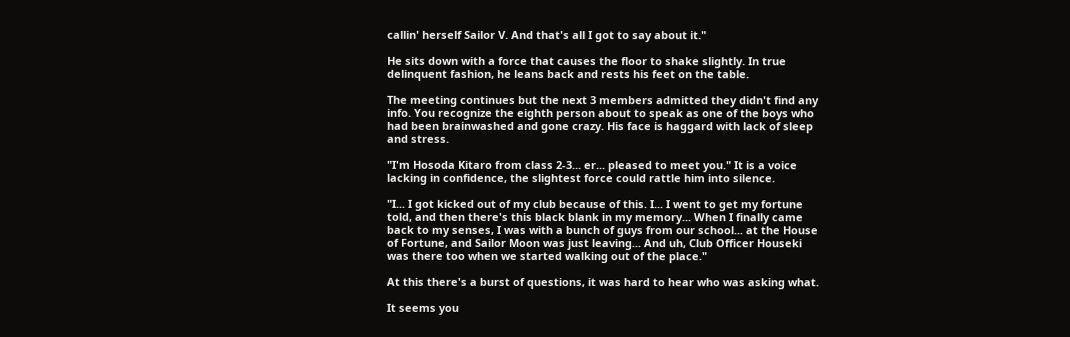callin' herself Sailor V. And that's all I got to say about it."

He sits down with a force that causes the floor to shake slightly. In true delinquent fashion, he leans back and rests his feet on the table.

The meeting continues but the next 3 members admitted they didn't find any info. You recognize the eighth person about to speak as one of the boys who had been brainwashed and gone crazy. His face is haggard with lack of sleep and stress.

"I'm Hosoda Kitaro from class 2-3... er... pleased to meet you." It is a voice lacking in confidence, the slightest force could rattle him into silence.

"I... I got kicked out of my club because of this. I... I went to get my fortune told, and then there's this black blank in my memory... When I finally came back to my senses, I was with a bunch of guys from our school... at the House of Fortune, and Sailor Moon was just leaving... And uh, Club Officer Houseki was there too when we started walking out of the place."

At this there's a burst of questions, it was hard to hear who was asking what.

It seems you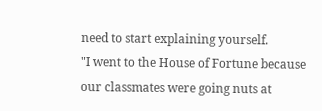need to start explaining yourself.
"I went to the House of Fortune because our classmates were going nuts at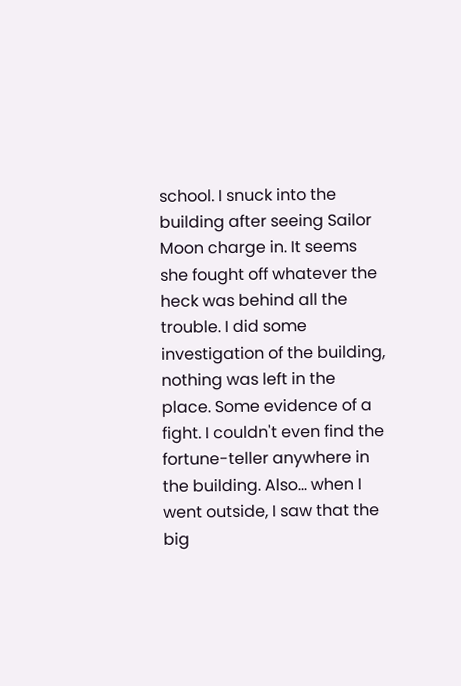school. I snuck into the building after seeing Sailor Moon charge in. It seems she fought off whatever the heck was behind all the trouble. I did some investigation of the building, nothing was left in the place. Some evidence of a fight. I couldn't even find the fortune-teller anywhere in the building. Also... when I went outside, I saw that the big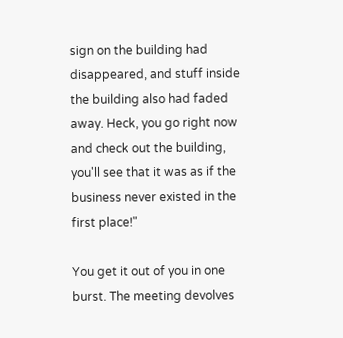sign on the building had disappeared, and stuff inside the building also had faded away. Heck, you go right now and check out the building, you'll see that it was as if the business never existed in the first place!"

You get it out of you in one burst. The meeting devolves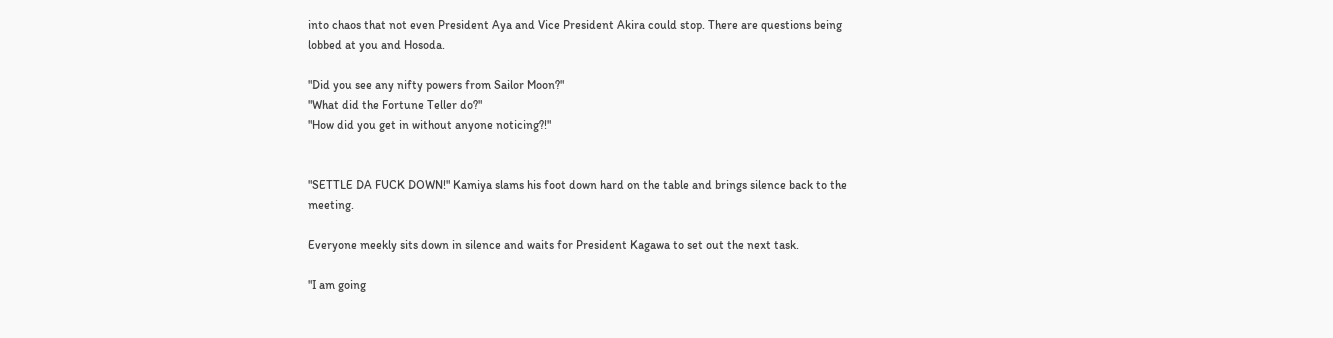into chaos that not even President Aya and Vice President Akira could stop. There are questions being lobbed at you and Hosoda.

"Did you see any nifty powers from Sailor Moon?"
"What did the Fortune Teller do?"
"How did you get in without anyone noticing?!"


"SETTLE DA FUCK DOWN!" Kamiya slams his foot down hard on the table and brings silence back to the meeting.

Everyone meekly sits down in silence and waits for President Kagawa to set out the next task.

"I am going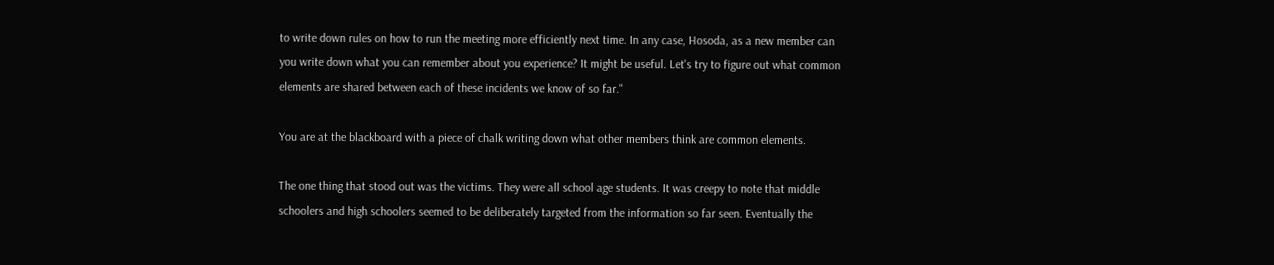to write down rules on how to run the meeting more efficiently next time. In any case, Hosoda, as a new member can you write down what you can remember about you experience? It might be useful. Let's try to figure out what common elements are shared between each of these incidents we know of so far."

You are at the blackboard with a piece of chalk writing down what other members think are common elements.

The one thing that stood out was the victims. They were all school age students. It was creepy to note that middle schoolers and high schoolers seemed to be deliberately targeted from the information so far seen. Eventually the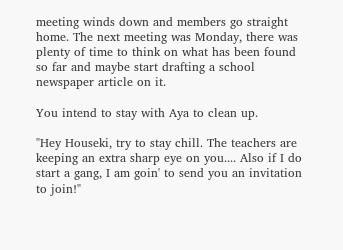meeting winds down and members go straight home. The next meeting was Monday, there was plenty of time to think on what has been found so far and maybe start drafting a school newspaper article on it.

You intend to stay with Aya to clean up.

"Hey Houseki, try to stay chill. The teachers are keeping an extra sharp eye on you.... Also if I do start a gang, I am goin' to send you an invitation to join!"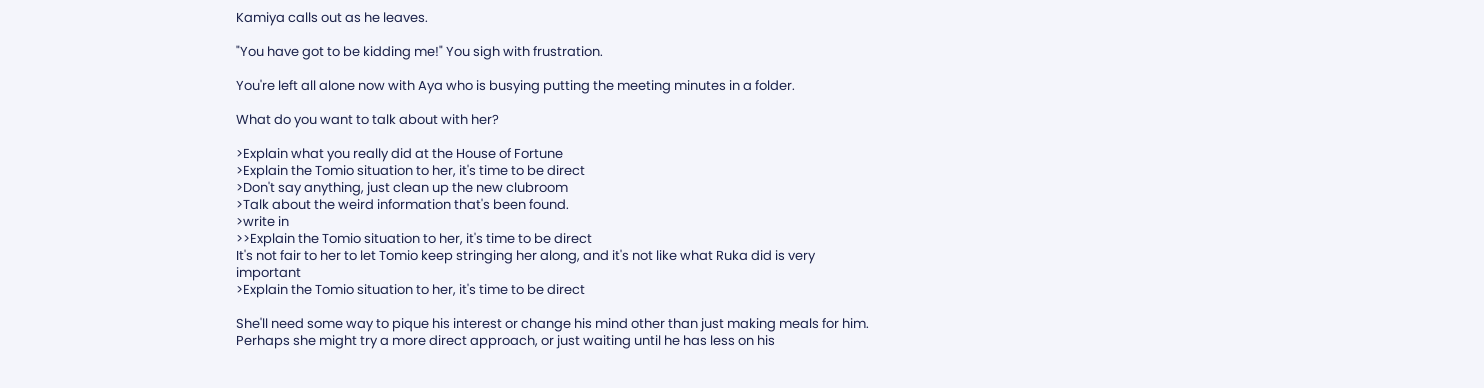Kamiya calls out as he leaves.

"You have got to be kidding me!" You sigh with frustration.

You're left all alone now with Aya who is busying putting the meeting minutes in a folder.

What do you want to talk about with her?

>Explain what you really did at the House of Fortune
>Explain the Tomio situation to her, it's time to be direct
>Don't say anything, just clean up the new clubroom
>Talk about the weird information that's been found.
>write in
>>Explain the Tomio situation to her, it's time to be direct
It's not fair to her to let Tomio keep stringing her along, and it's not like what Ruka did is very important
>Explain the Tomio situation to her, it's time to be direct

She'll need some way to pique his interest or change his mind other than just making meals for him. Perhaps she might try a more direct approach, or just waiting until he has less on his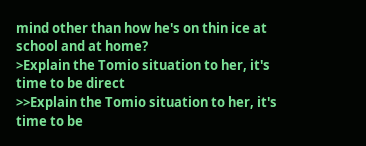mind other than how he's on thin ice at school and at home?
>Explain the Tomio situation to her, it's time to be direct
>>Explain the Tomio situation to her, it's time to be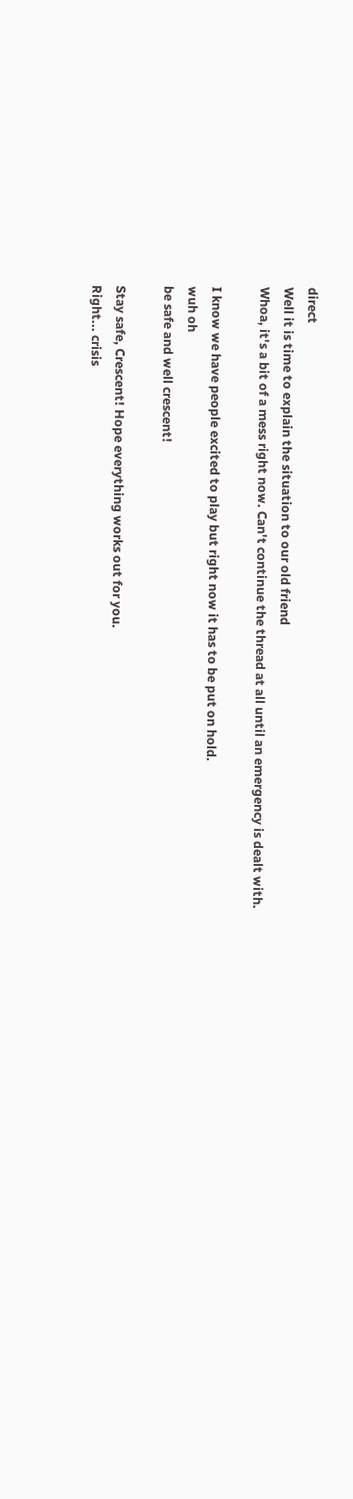direct
Well it is time to explain the situation to our old friend
Whoa, it's a bit of a mess right now. Can't continue the thread at all until an emergency is dealt with.

I know we have people excited to play but right now it has to be put on hold.
wuh oh
be safe and well crescent!

Stay safe, Crescent! Hope everything works out for you.
Right... crisis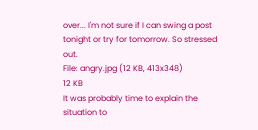over... I'm not sure if I can swing a post tonight or try for tomorrow. So stressed out.
File: angry.jpg (12 KB, 413x348)
12 KB
It was probably time to explain the situation to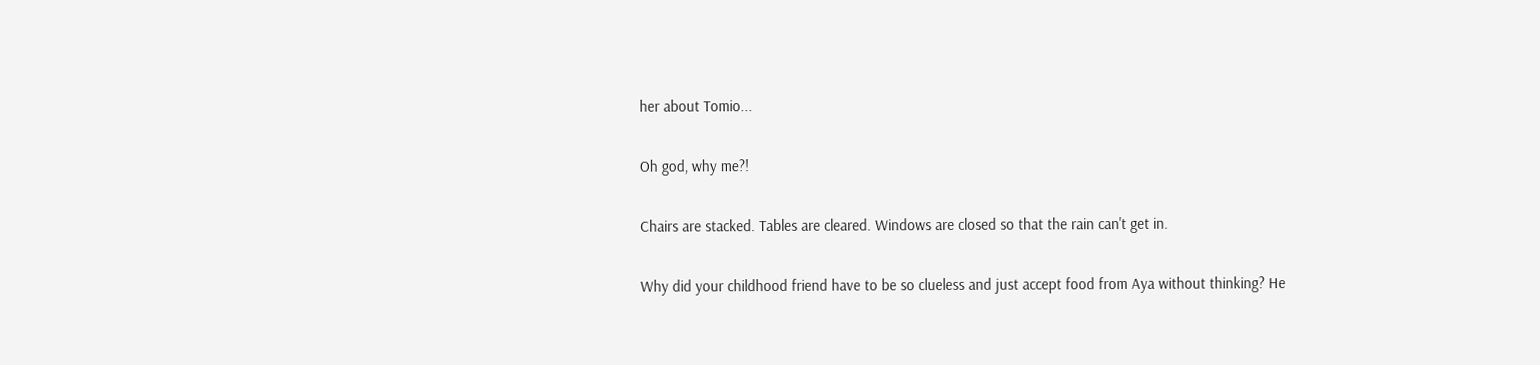her about Tomio...

Oh god, why me?!

Chairs are stacked. Tables are cleared. Windows are closed so that the rain can't get in.

Why did your childhood friend have to be so clueless and just accept food from Aya without thinking? He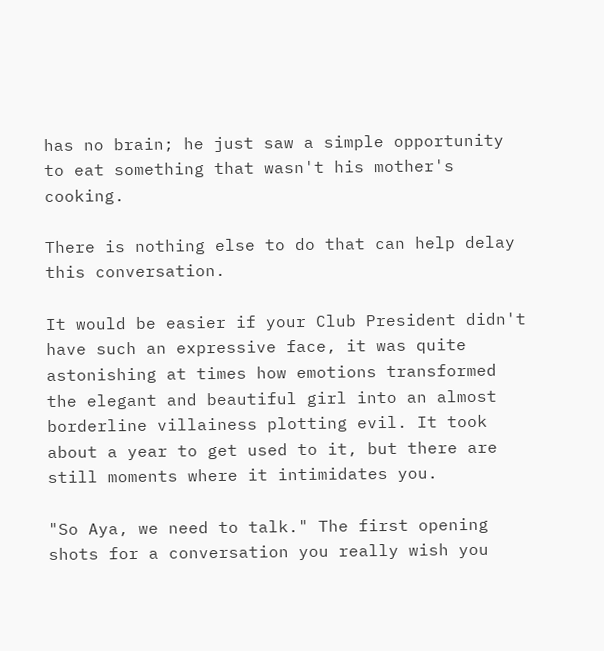has no brain; he just saw a simple opportunity to eat something that wasn't his mother's cooking.

There is nothing else to do that can help delay this conversation.

It would be easier if your Club President didn't have such an expressive face, it was quite astonishing at times how emotions transformed the elegant and beautiful girl into an almost borderline villainess plotting evil. It took about a year to get used to it, but there are still moments where it intimidates you.

"So Aya, we need to talk." The first opening shots for a conversation you really wish you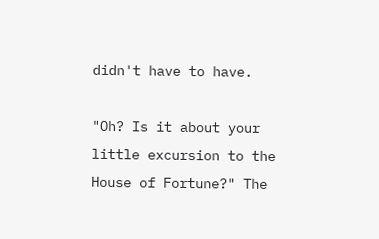didn't have to have.

"Oh? Is it about your little excursion to the House of Fortune?" The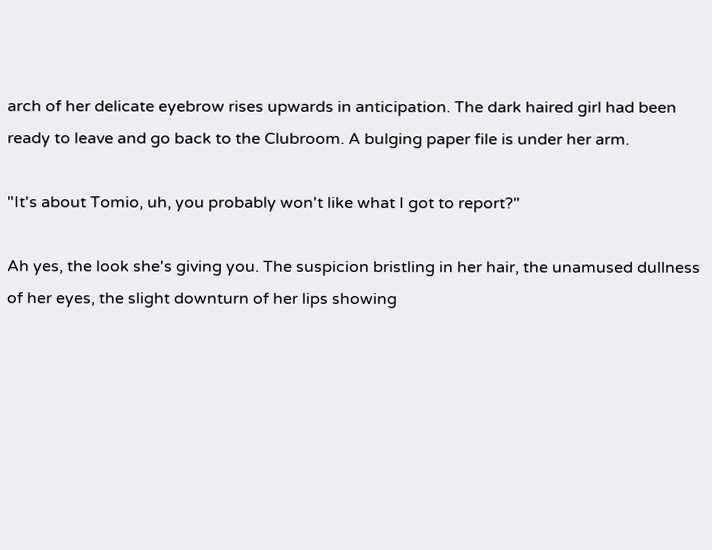arch of her delicate eyebrow rises upwards in anticipation. The dark haired girl had been ready to leave and go back to the Clubroom. A bulging paper file is under her arm.

"It's about Tomio, uh, you probably won't like what I got to report?"

Ah yes, the look she's giving you. The suspicion bristling in her hair, the unamused dullness of her eyes, the slight downturn of her lips showing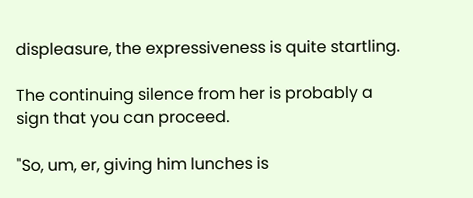displeasure, the expressiveness is quite startling.

The continuing silence from her is probably a sign that you can proceed.

"So, um, er, giving him lunches is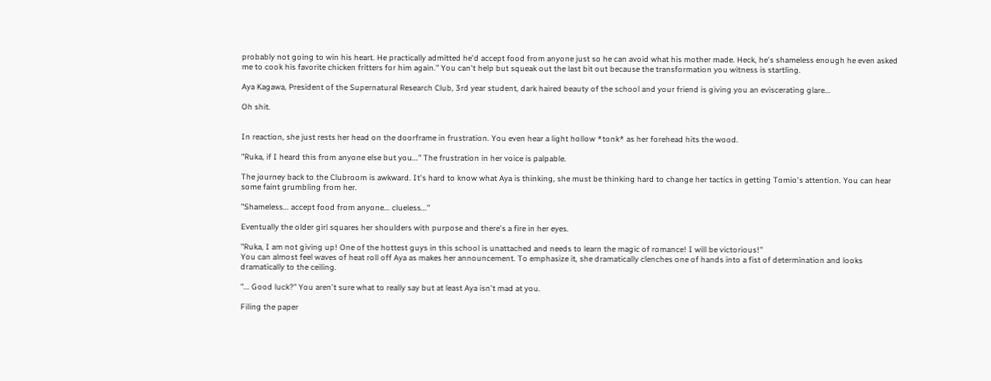probably not going to win his heart. He practically admitted he'd accept food from anyone just so he can avoid what his mother made. Heck, he's shameless enough he even asked me to cook his favorite chicken fritters for him again." You can't help but squeak out the last bit out because the transformation you witness is startling.

Aya Kagawa, President of the Supernatural Research Club, 3rd year student, dark haired beauty of the school and your friend is giving you an eviscerating glare...

Oh shit.


In reaction, she just rests her head on the doorframe in frustration. You even hear a light hollow *tonk* as her forehead hits the wood.

"Ruka, if I heard this from anyone else but you..." The frustration in her voice is palpable.

The journey back to the Clubroom is awkward. It's hard to know what Aya is thinking, she must be thinking hard to change her tactics in getting Tomio's attention. You can hear some faint grumbling from her.

"Shameless... accept food from anyone... clueless..."

Eventually the older girl squares her shoulders with purpose and there's a fire in her eyes.

"Ruka, I am not giving up! One of the hottest guys in this school is unattached and needs to learn the magic of romance! I will be victorious!"
You can almost feel waves of heat roll off Aya as makes her announcement. To emphasize it, she dramatically clenches one of hands into a fist of determination and looks dramatically to the ceiling.

"... Good luck?" You aren't sure what to really say but at least Aya isn't mad at you.

Filing the paper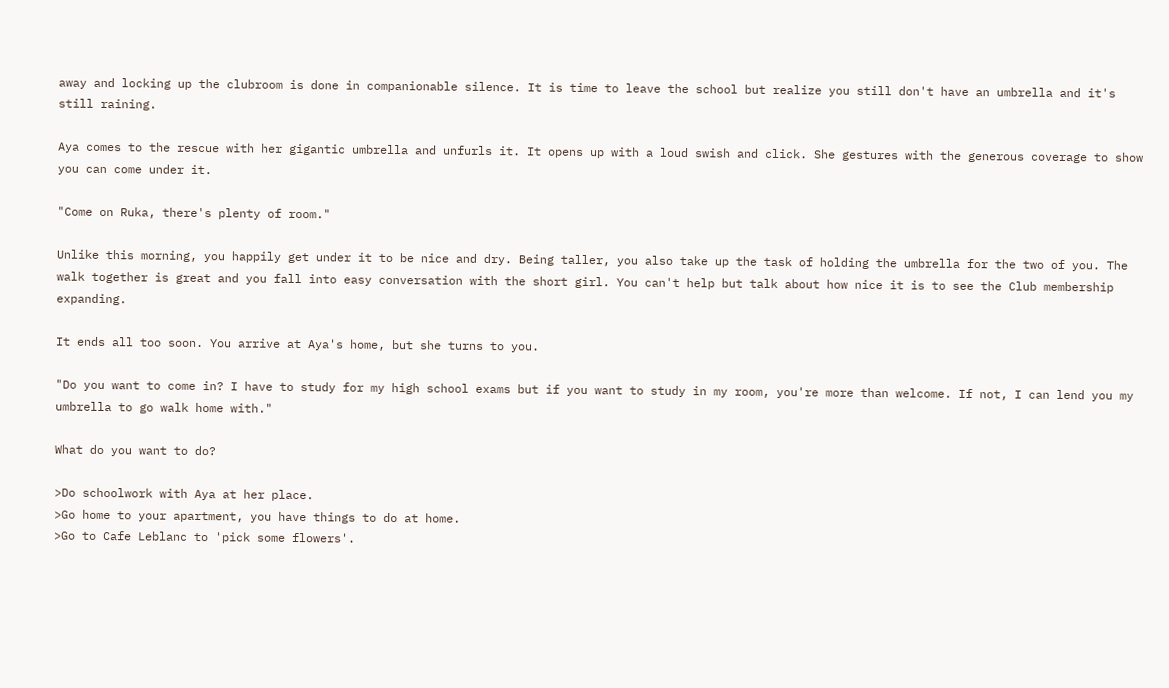away and locking up the clubroom is done in companionable silence. It is time to leave the school but realize you still don't have an umbrella and it's still raining.

Aya comes to the rescue with her gigantic umbrella and unfurls it. It opens up with a loud swish and click. She gestures with the generous coverage to show you can come under it.

"Come on Ruka, there's plenty of room."

Unlike this morning, you happily get under it to be nice and dry. Being taller, you also take up the task of holding the umbrella for the two of you. The walk together is great and you fall into easy conversation with the short girl. You can't help but talk about how nice it is to see the Club membership expanding.

It ends all too soon. You arrive at Aya's home, but she turns to you.

"Do you want to come in? I have to study for my high school exams but if you want to study in my room, you're more than welcome. If not, I can lend you my umbrella to go walk home with."

What do you want to do?

>Do schoolwork with Aya at her place.
>Go home to your apartment, you have things to do at home.
>Go to Cafe Leblanc to 'pick some flowers'.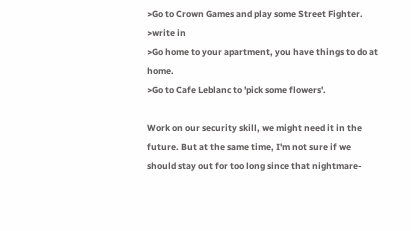>Go to Crown Games and play some Street Fighter.
>write in
>Go home to your apartment, you have things to do at home.
>Go to Cafe Leblanc to 'pick some flowers'.

Work on our security skill, we might need it in the future. But at the same time, I'm not sure if we should stay out for too long since that nightmare-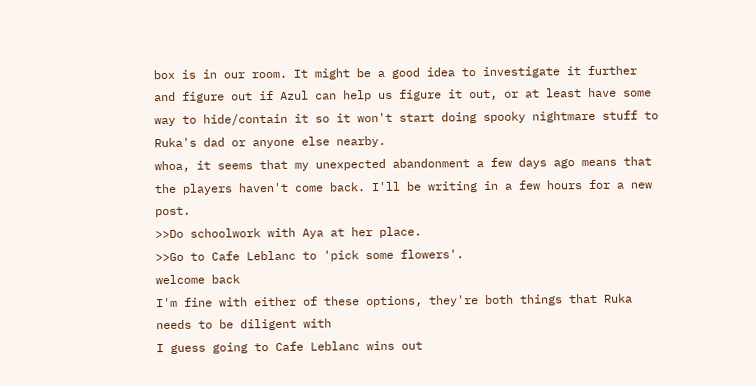box is in our room. It might be a good idea to investigate it further and figure out if Azul can help us figure it out, or at least have some way to hide/contain it so it won't start doing spooky nightmare stuff to Ruka's dad or anyone else nearby.
whoa, it seems that my unexpected abandonment a few days ago means that the players haven't come back. I'll be writing in a few hours for a new post.
>>Do schoolwork with Aya at her place.
>>Go to Cafe Leblanc to 'pick some flowers'.
welcome back
I'm fine with either of these options, they're both things that Ruka needs to be diligent with
I guess going to Cafe Leblanc wins out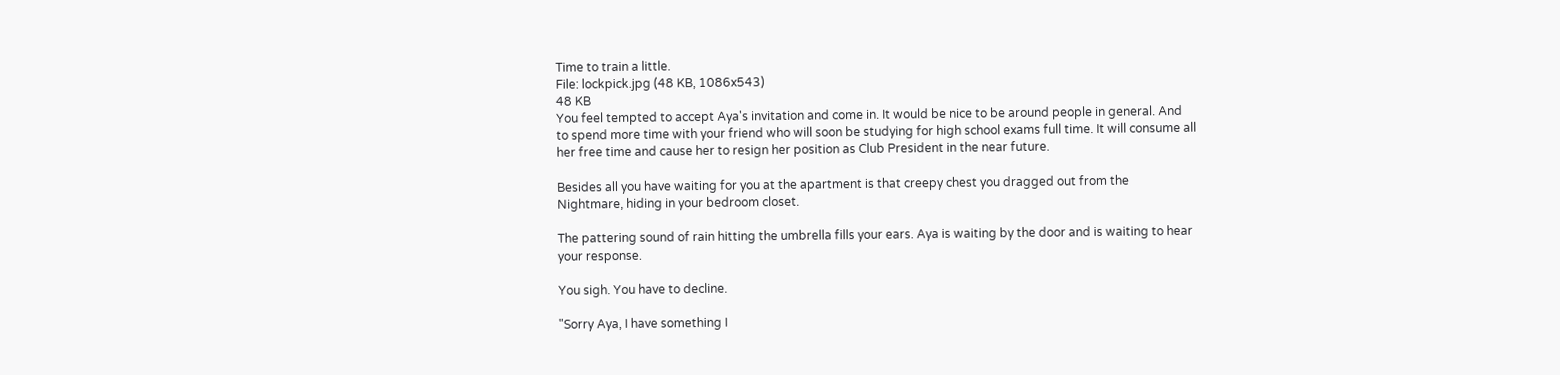Time to train a little.
File: lockpick.jpg (48 KB, 1086x543)
48 KB
You feel tempted to accept Aya's invitation and come in. It would be nice to be around people in general. And to spend more time with your friend who will soon be studying for high school exams full time. It will consume all her free time and cause her to resign her position as Club President in the near future.

Besides all you have waiting for you at the apartment is that creepy chest you dragged out from the Nightmare, hiding in your bedroom closet.

The pattering sound of rain hitting the umbrella fills your ears. Aya is waiting by the door and is waiting to hear your response.

You sigh. You have to decline.

"Sorry Aya, I have something I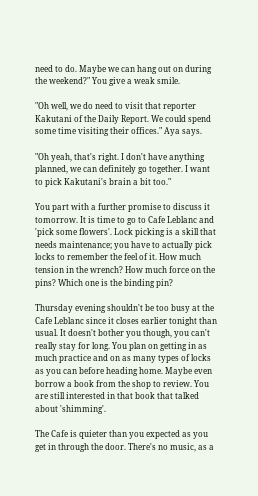need to do. Maybe we can hang out on during the weekend?" You give a weak smile.

"Oh well, we do need to visit that reporter Kakutani of the Daily Report. We could spend some time visiting their offices." Aya says.

"Oh yeah, that's right. I don't have anything planned, we can definitely go together. I want to pick Kakutani's brain a bit too."

You part with a further promise to discuss it tomorrow. It is time to go to Cafe Leblanc and 'pick some flowers'. Lock picking is a skill that needs maintenance; you have to actually pick locks to remember the feel of it. How much tension in the wrench? How much force on the pins? Which one is the binding pin?

Thursday evening shouldn't be too busy at the Cafe Leblanc since it closes earlier tonight than usual. It doesn't bother you though, you can't really stay for long. You plan on getting in as much practice and on as many types of locks as you can before heading home. Maybe even borrow a book from the shop to review. You are still interested in that book that talked about 'shimming'.

The Cafe is quieter than you expected as you get in through the door. There's no music, as a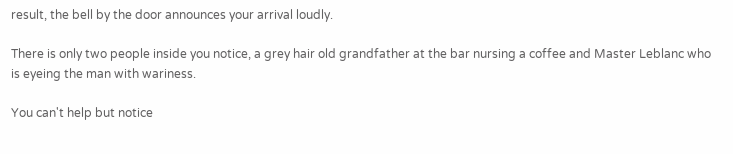result, the bell by the door announces your arrival loudly.

There is only two people inside you notice, a grey hair old grandfather at the bar nursing a coffee and Master Leblanc who is eyeing the man with wariness.

You can't help but notice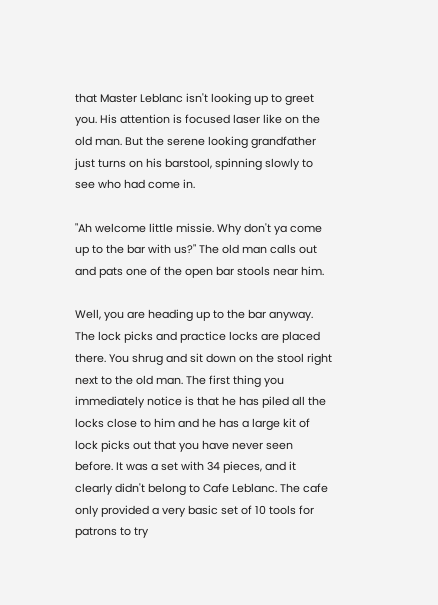that Master Leblanc isn't looking up to greet you. His attention is focused laser like on the old man. But the serene looking grandfather just turns on his barstool, spinning slowly to see who had come in.

"Ah welcome little missie. Why don't ya come up to the bar with us?" The old man calls out and pats one of the open bar stools near him.

Well, you are heading up to the bar anyway. The lock picks and practice locks are placed there. You shrug and sit down on the stool right next to the old man. The first thing you immediately notice is that he has piled all the locks close to him and he has a large kit of lock picks out that you have never seen before. It was a set with 34 pieces, and it clearly didn't belong to Cafe Leblanc. The cafe only provided a very basic set of 10 tools for patrons to try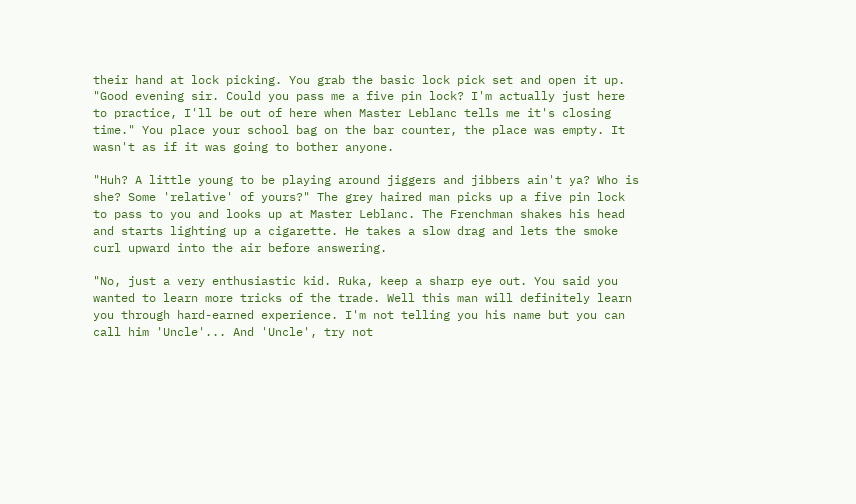their hand at lock picking. You grab the basic lock pick set and open it up.
"Good evening sir. Could you pass me a five pin lock? I'm actually just here to practice, I'll be out of here when Master Leblanc tells me it's closing time." You place your school bag on the bar counter, the place was empty. It wasn't as if it was going to bother anyone.

"Huh? A little young to be playing around jiggers and jibbers ain't ya? Who is she? Some 'relative' of yours?" The grey haired man picks up a five pin lock to pass to you and looks up at Master Leblanc. The Frenchman shakes his head and starts lighting up a cigarette. He takes a slow drag and lets the smoke curl upward into the air before answering.

"No, just a very enthusiastic kid. Ruka, keep a sharp eye out. You said you wanted to learn more tricks of the trade. Well this man will definitely learn you through hard-earned experience. I'm not telling you his name but you can call him 'Uncle'... And 'Uncle', try not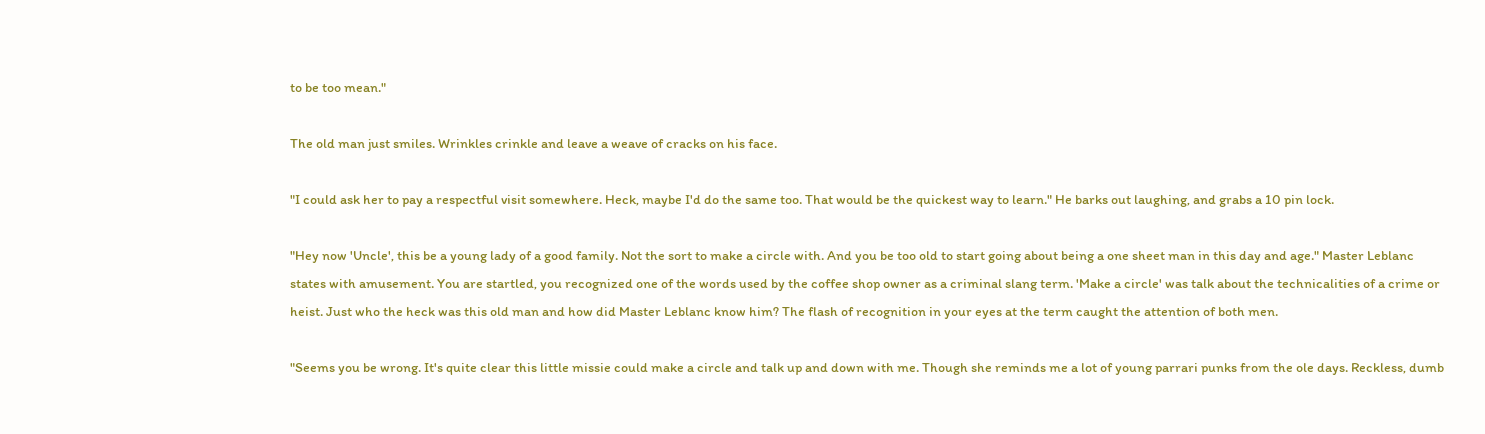to be too mean."

The old man just smiles. Wrinkles crinkle and leave a weave of cracks on his face.

"I could ask her to pay a respectful visit somewhere. Heck, maybe I'd do the same too. That would be the quickest way to learn." He barks out laughing, and grabs a 10 pin lock.

"Hey now 'Uncle', this be a young lady of a good family. Not the sort to make a circle with. And you be too old to start going about being a one sheet man in this day and age." Master Leblanc states with amusement. You are startled, you recognized one of the words used by the coffee shop owner as a criminal slang term. 'Make a circle' was talk about the technicalities of a crime or heist. Just who the heck was this old man and how did Master Leblanc know him? The flash of recognition in your eyes at the term caught the attention of both men.

"Seems you be wrong. It's quite clear this little missie could make a circle and talk up and down with me. Though she reminds me a lot of young parrari punks from the ole days. Reckless, dumb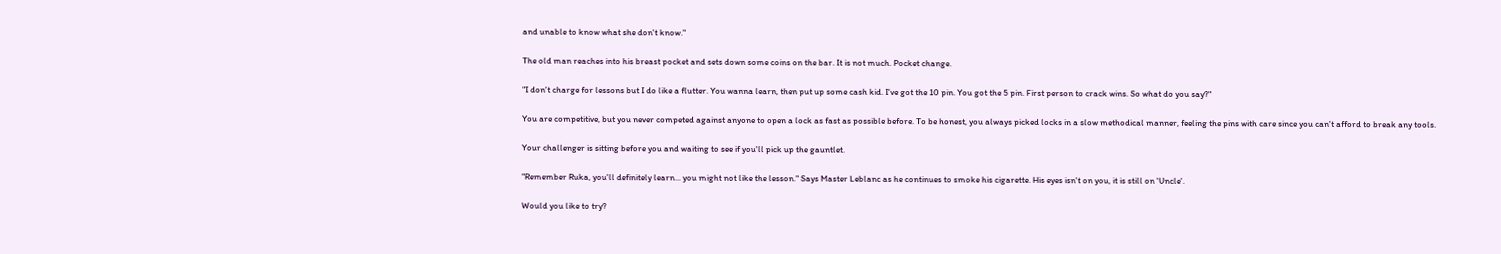and unable to know what she don't know."

The old man reaches into his breast pocket and sets down some coins on the bar. It is not much. Pocket change.

"I don't charge for lessons but I do like a flutter. You wanna learn, then put up some cash kid. I've got the 10 pin. You got the 5 pin. First person to crack wins. So what do you say?"

You are competitive, but you never competed against anyone to open a lock as fast as possible before. To be honest, you always picked locks in a slow methodical manner, feeling the pins with care since you can't afford to break any tools.

Your challenger is sitting before you and waiting to see if you'll pick up the gauntlet.

"Remember Ruka, you'll definitely learn... you might not like the lesson." Says Master Leblanc as he continues to smoke his cigarette. His eyes isn't on you, it is still on 'Uncle'.

Would you like to try?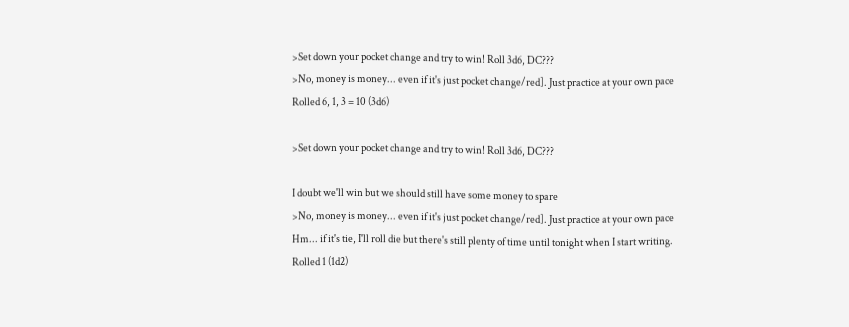>Set down your pocket change and try to win! Roll 3d6, DC???
>No, money is money... even if it's just pocket change/red]. Just practice at your own pace
Rolled 6, 1, 3 = 10 (3d6)

>Set down your pocket change and try to win! Roll 3d6, DC???

I doubt we'll win but we should still have some money to spare
>No, money is money... even if it's just pocket change/red]. Just practice at your own pace
Hm... if it's tie, I'll roll die but there's still plenty of time until tonight when I start writing.
Rolled 1 (1d2)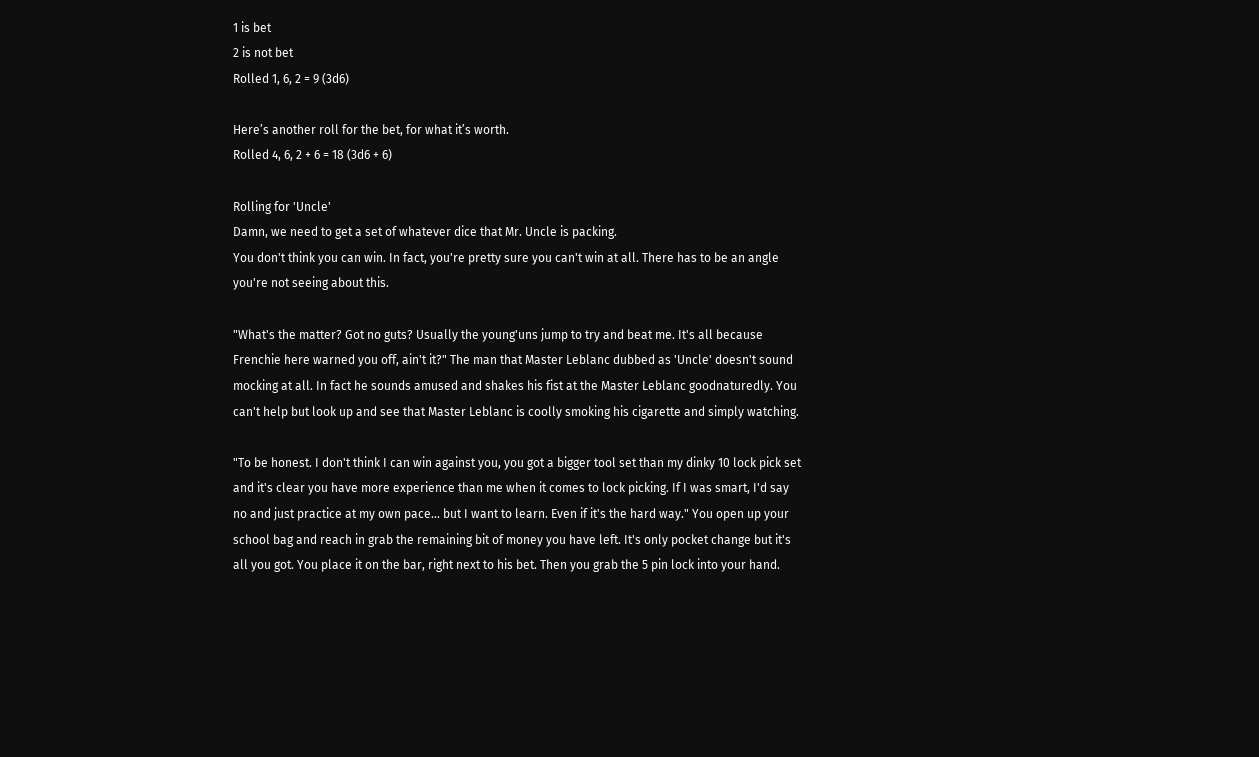1 is bet
2 is not bet
Rolled 1, 6, 2 = 9 (3d6)

Here’s another roll for the bet, for what it’s worth.
Rolled 4, 6, 2 + 6 = 18 (3d6 + 6)

Rolling for 'Uncle'
Damn, we need to get a set of whatever dice that Mr. Uncle is packing.
You don't think you can win. In fact, you're pretty sure you can't win at all. There has to be an angle you're not seeing about this.

"What's the matter? Got no guts? Usually the young'uns jump to try and beat me. It's all because Frenchie here warned you off, ain't it?" The man that Master Leblanc dubbed as 'Uncle' doesn't sound mocking at all. In fact he sounds amused and shakes his fist at the Master Leblanc goodnaturedly. You can't help but look up and see that Master Leblanc is coolly smoking his cigarette and simply watching.

"To be honest. I don't think I can win against you, you got a bigger tool set than my dinky 10 lock pick set and it's clear you have more experience than me when it comes to lock picking. If I was smart, I'd say no and just practice at my own pace... but I want to learn. Even if it's the hard way." You open up your school bag and reach in grab the remaining bit of money you have left. It's only pocket change but it's all you got. You place it on the bar, right next to his bet. Then you grab the 5 pin lock into your hand.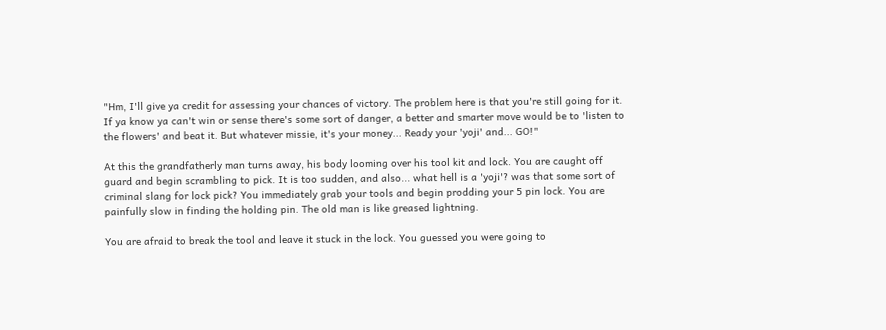"Hm, I'll give ya credit for assessing your chances of victory. The problem here is that you're still going for it. If ya know ya can't win or sense there's some sort of danger, a better and smarter move would be to 'listen to the flowers' and beat it. But whatever missie, it's your money... Ready your 'yoji' and... GO!"

At this the grandfatherly man turns away, his body looming over his tool kit and lock. You are caught off guard and begin scrambling to pick. It is too sudden, and also... what hell is a 'yoji'? was that some sort of criminal slang for lock pick? You immediately grab your tools and begin prodding your 5 pin lock. You are painfully slow in finding the holding pin. The old man is like greased lightning.

You are afraid to break the tool and leave it stuck in the lock. You guessed you were going to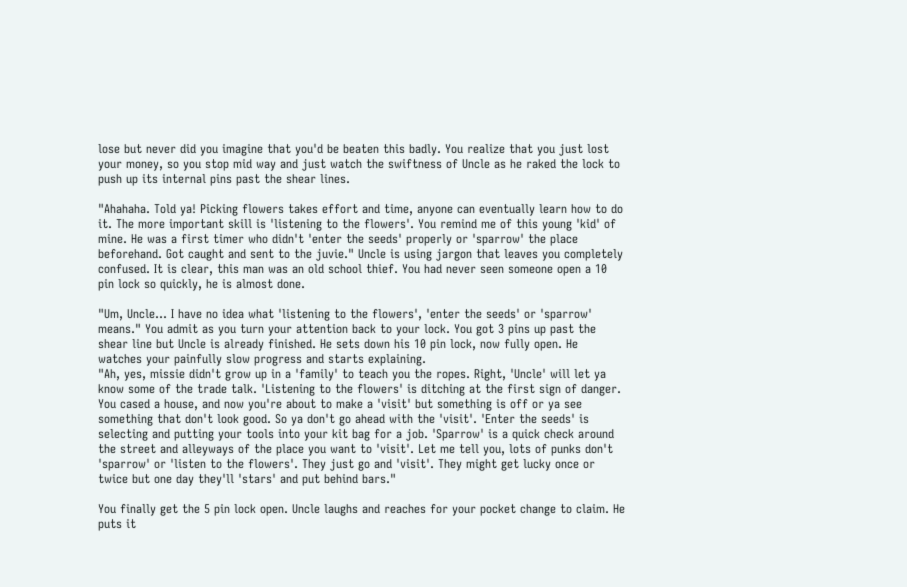lose but never did you imagine that you'd be beaten this badly. You realize that you just lost your money, so you stop mid way and just watch the swiftness of Uncle as he raked the lock to push up its internal pins past the shear lines.

"Ahahaha. Told ya! Picking flowers takes effort and time, anyone can eventually learn how to do it. The more important skill is 'listening to the flowers'. You remind me of this young 'kid' of mine. He was a first timer who didn't 'enter the seeds' properly or 'sparrow' the place beforehand. Got caught and sent to the juvie." Uncle is using jargon that leaves you completely confused. It is clear, this man was an old school thief. You had never seen someone open a 10 pin lock so quickly, he is almost done.

"Um, Uncle... I have no idea what 'listening to the flowers', 'enter the seeds' or 'sparrow' means." You admit as you turn your attention back to your lock. You got 3 pins up past the shear line but Uncle is already finished. He sets down his 10 pin lock, now fully open. He watches your painfully slow progress and starts explaining.
"Ah, yes, missie didn't grow up in a 'family' to teach you the ropes. Right, 'Uncle' will let ya know some of the trade talk. 'Listening to the flowers' is ditching at the first sign of danger. You cased a house, and now you're about to make a 'visit' but something is off or ya see something that don't look good. So ya don't go ahead with the 'visit'. 'Enter the seeds' is selecting and putting your tools into your kit bag for a job. 'Sparrow' is a quick check around the street and alleyways of the place you want to 'visit'. Let me tell you, lots of punks don't 'sparrow' or 'listen to the flowers'. They just go and 'visit'. They might get lucky once or twice but one day they'll 'stars' and put behind bars."

You finally get the 5 pin lock open. Uncle laughs and reaches for your pocket change to claim. He puts it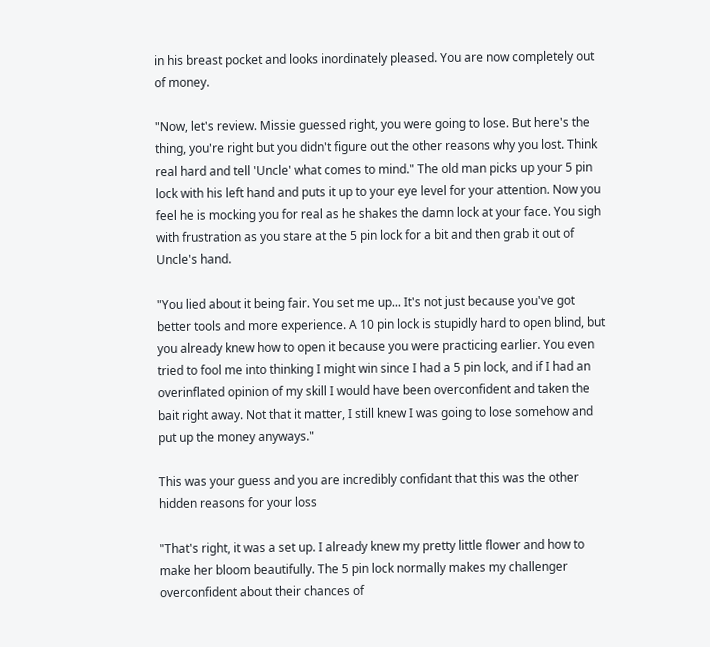in his breast pocket and looks inordinately pleased. You are now completely out of money.

"Now, let's review. Missie guessed right, you were going to lose. But here's the thing, you're right but you didn't figure out the other reasons why you lost. Think real hard and tell 'Uncle' what comes to mind." The old man picks up your 5 pin lock with his left hand and puts it up to your eye level for your attention. Now you feel he is mocking you for real as he shakes the damn lock at your face. You sigh with frustration as you stare at the 5 pin lock for a bit and then grab it out of Uncle's hand.

"You lied about it being fair. You set me up... It's not just because you've got better tools and more experience. A 10 pin lock is stupidly hard to open blind, but you already knew how to open it because you were practicing earlier. You even tried to fool me into thinking I might win since I had a 5 pin lock, and if I had an overinflated opinion of my skill I would have been overconfident and taken the bait right away. Not that it matter, I still knew I was going to lose somehow and put up the money anyways."

This was your guess and you are incredibly confidant that this was the other hidden reasons for your loss

"That's right, it was a set up. I already knew my pretty little flower and how to make her bloom beautifully. The 5 pin lock normally makes my challenger overconfident about their chances of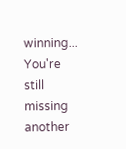winning... You're still missing another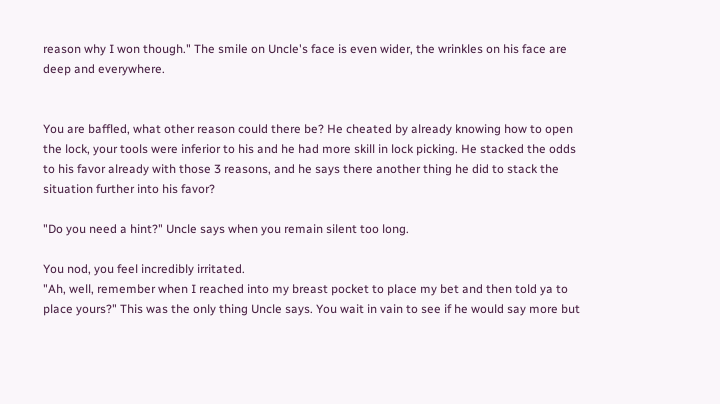reason why I won though." The smile on Uncle's face is even wider, the wrinkles on his face are deep and everywhere.


You are baffled, what other reason could there be? He cheated by already knowing how to open the lock, your tools were inferior to his and he had more skill in lock picking. He stacked the odds to his favor already with those 3 reasons, and he says there another thing he did to stack the situation further into his favor?

"Do you need a hint?" Uncle says when you remain silent too long.

You nod, you feel incredibly irritated.
"Ah, well, remember when I reached into my breast pocket to place my bet and then told ya to place yours?" This was the only thing Uncle says. You wait in vain to see if he would say more but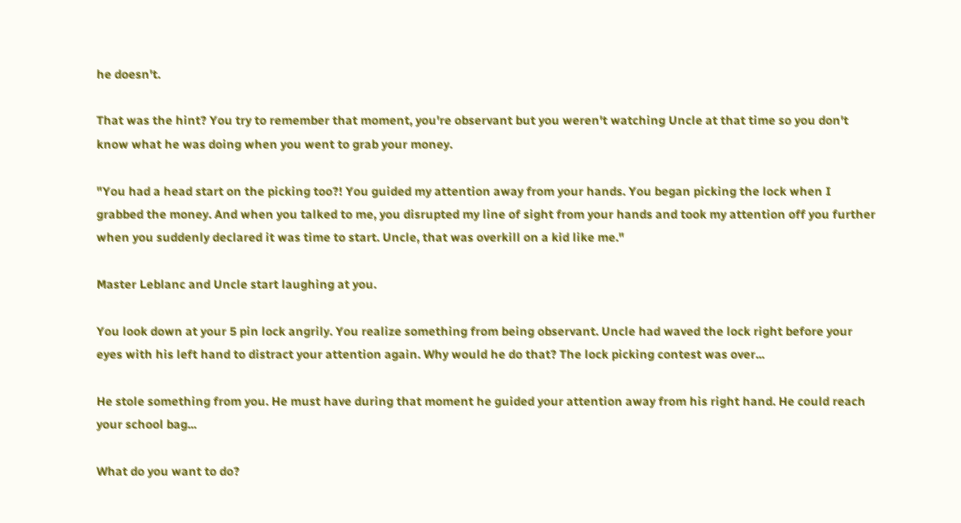he doesn't.

That was the hint? You try to remember that moment, you're observant but you weren't watching Uncle at that time so you don't know what he was doing when you went to grab your money.

"You had a head start on the picking too?! You guided my attention away from your hands. You began picking the lock when I grabbed the money. And when you talked to me, you disrupted my line of sight from your hands and took my attention off you further when you suddenly declared it was time to start. Uncle, that was overkill on a kid like me."

Master Leblanc and Uncle start laughing at you.

You look down at your 5 pin lock angrily. You realize something from being observant. Uncle had waved the lock right before your eyes with his left hand to distract your attention again. Why would he do that? The lock picking contest was over...

He stole something from you. He must have during that moment he guided your attention away from his right hand. He could reach your school bag...

What do you want to do?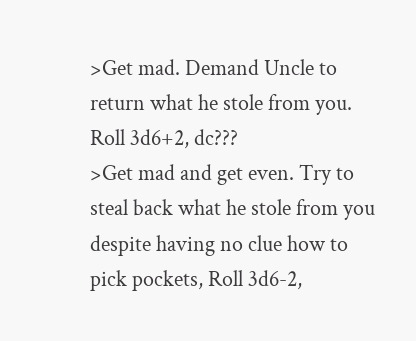>Get mad. Demand Uncle to return what he stole from you. Roll 3d6+2, dc???
>Get mad and get even. Try to steal back what he stole from you despite having no clue how to pick pockets, Roll 3d6-2,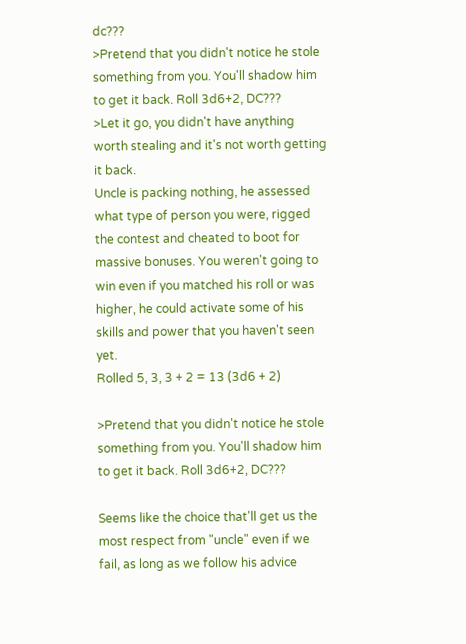dc???
>Pretend that you didn't notice he stole something from you. You'll shadow him to get it back. Roll 3d6+2, DC???
>Let it go, you didn't have anything worth stealing and it's not worth getting it back.
Uncle is packing nothing, he assessed what type of person you were, rigged the contest and cheated to boot for massive bonuses. You weren't going to win even if you matched his roll or was higher, he could activate some of his skills and power that you haven't seen yet.
Rolled 5, 3, 3 + 2 = 13 (3d6 + 2)

>Pretend that you didn't notice he stole something from you. You'll shadow him to get it back. Roll 3d6+2, DC???

Seems like the choice that'll get us the most respect from "uncle" even if we fail, as long as we follow his advice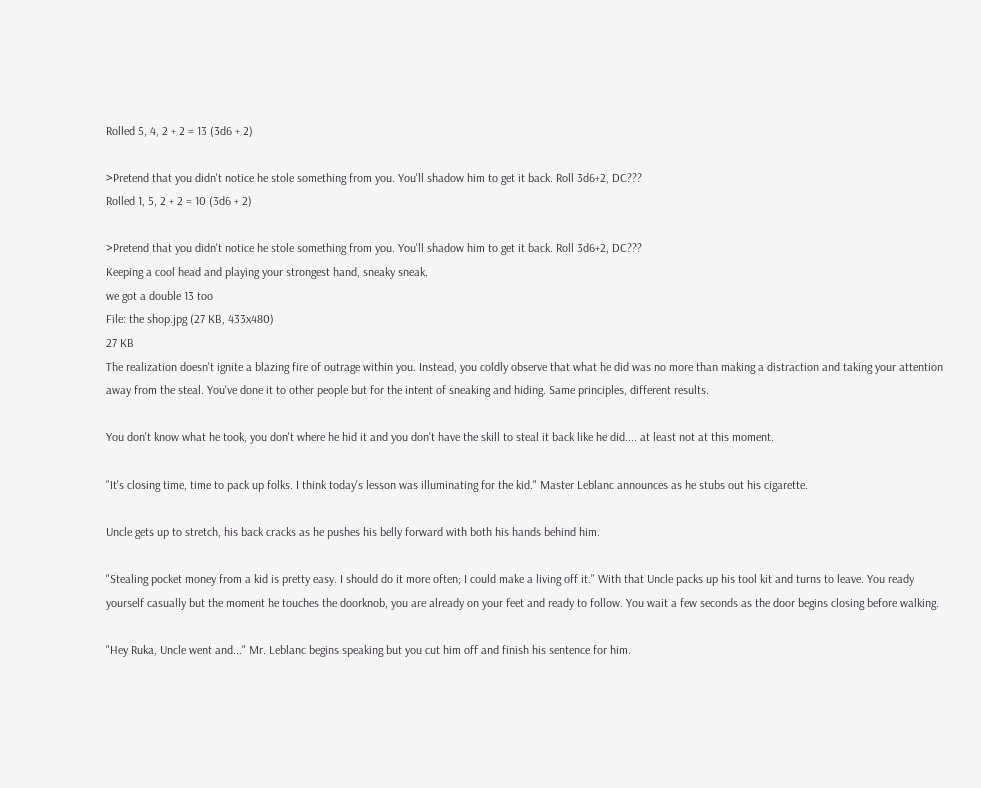Rolled 5, 4, 2 + 2 = 13 (3d6 + 2)

>Pretend that you didn't notice he stole something from you. You'll shadow him to get it back. Roll 3d6+2, DC???
Rolled 1, 5, 2 + 2 = 10 (3d6 + 2)

>Pretend that you didn't notice he stole something from you. You'll shadow him to get it back. Roll 3d6+2, DC???
Keeping a cool head and playing your strongest hand, sneaky sneak.
we got a double 13 too
File: the shop.jpg (27 KB, 433x480)
27 KB
The realization doesn't ignite a blazing fire of outrage within you. Instead, you coldly observe that what he did was no more than making a distraction and taking your attention away from the steal. You've done it to other people but for the intent of sneaking and hiding. Same principles, different results.

You don't know what he took, you don't where he hid it and you don't have the skill to steal it back like he did.... at least not at this moment.

"It's closing time, time to pack up folks. I think today's lesson was illuminating for the kid." Master Leblanc announces as he stubs out his cigarette.

Uncle gets up to stretch, his back cracks as he pushes his belly forward with both his hands behind him.

"Stealing pocket money from a kid is pretty easy. I should do it more often; I could make a living off it." With that Uncle packs up his tool kit and turns to leave. You ready yourself casually but the moment he touches the doorknob, you are already on your feet and ready to follow. You wait a few seconds as the door begins closing before walking.

"Hey Ruka, Uncle went and..." Mr. Leblanc begins speaking but you cut him off and finish his sentence for him.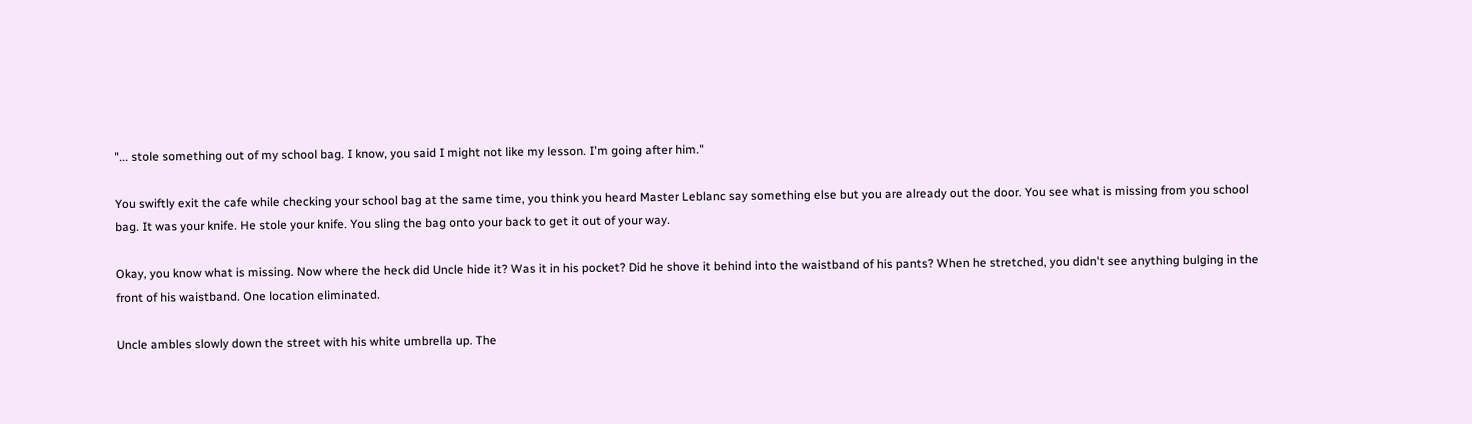"... stole something out of my school bag. I know, you said I might not like my lesson. I'm going after him."

You swiftly exit the cafe while checking your school bag at the same time, you think you heard Master Leblanc say something else but you are already out the door. You see what is missing from you school bag. It was your knife. He stole your knife. You sling the bag onto your back to get it out of your way.

Okay, you know what is missing. Now where the heck did Uncle hide it? Was it in his pocket? Did he shove it behind into the waistband of his pants? When he stretched, you didn't see anything bulging in the front of his waistband. One location eliminated.

Uncle ambles slowly down the street with his white umbrella up. The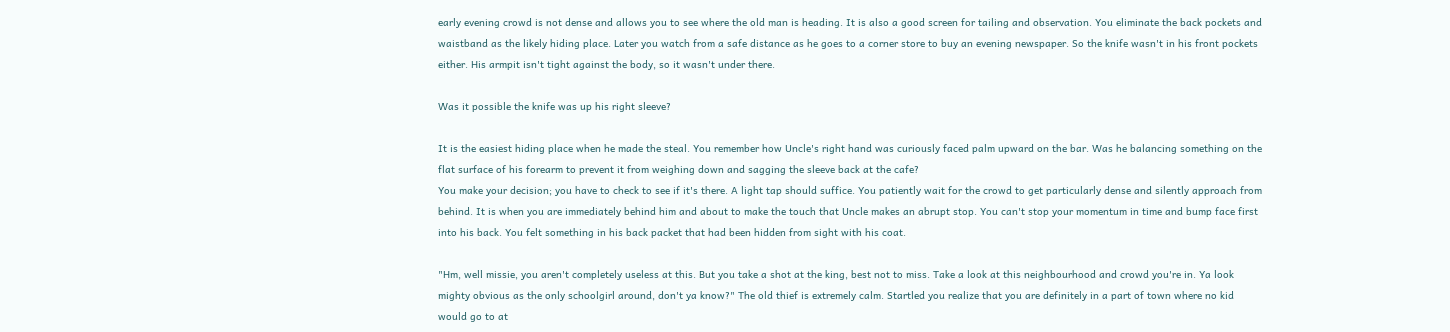early evening crowd is not dense and allows you to see where the old man is heading. It is also a good screen for tailing and observation. You eliminate the back pockets and waistband as the likely hiding place. Later you watch from a safe distance as he goes to a corner store to buy an evening newspaper. So the knife wasn't in his front pockets either. His armpit isn't tight against the body, so it wasn't under there.

Was it possible the knife was up his right sleeve?

It is the easiest hiding place when he made the steal. You remember how Uncle's right hand was curiously faced palm upward on the bar. Was he balancing something on the flat surface of his forearm to prevent it from weighing down and sagging the sleeve back at the cafe?
You make your decision; you have to check to see if it's there. A light tap should suffice. You patiently wait for the crowd to get particularly dense and silently approach from behind. It is when you are immediately behind him and about to make the touch that Uncle makes an abrupt stop. You can't stop your momentum in time and bump face first into his back. You felt something in his back packet that had been hidden from sight with his coat.

"Hm, well missie, you aren't completely useless at this. But you take a shot at the king, best not to miss. Take a look at this neighbourhood and crowd you're in. Ya look mighty obvious as the only schoolgirl around, don't ya know?" The old thief is extremely calm. Startled you realize that you are definitely in a part of town where no kid would go to at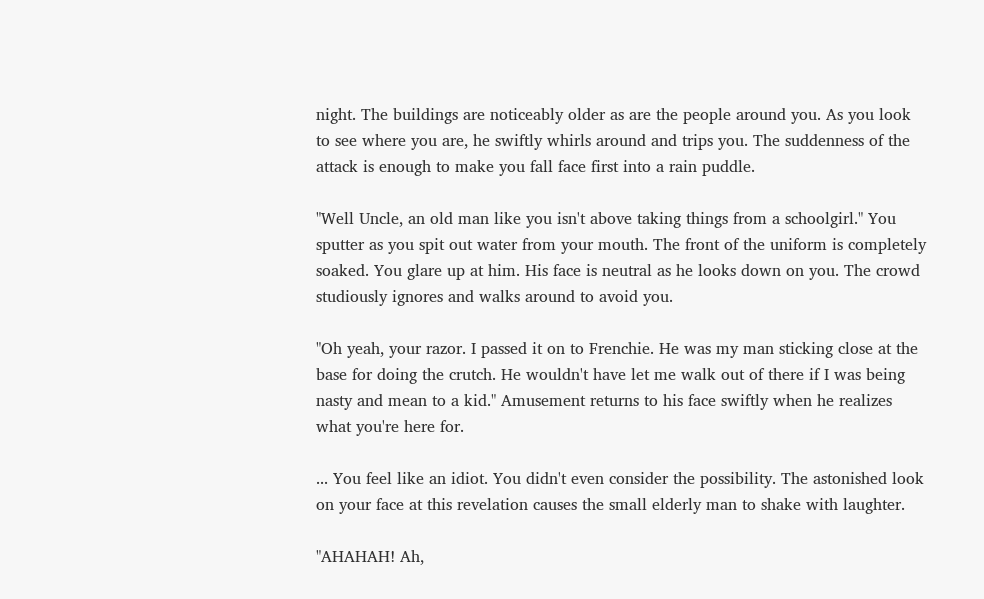night. The buildings are noticeably older as are the people around you. As you look to see where you are, he swiftly whirls around and trips you. The suddenness of the attack is enough to make you fall face first into a rain puddle.

"Well Uncle, an old man like you isn't above taking things from a schoolgirl." You sputter as you spit out water from your mouth. The front of the uniform is completely soaked. You glare up at him. His face is neutral as he looks down on you. The crowd studiously ignores and walks around to avoid you.

"Oh yeah, your razor. I passed it on to Frenchie. He was my man sticking close at the base for doing the crutch. He wouldn't have let me walk out of there if I was being nasty and mean to a kid." Amusement returns to his face swiftly when he realizes what you're here for.

... You feel like an idiot. You didn't even consider the possibility. The astonished look on your face at this revelation causes the small elderly man to shake with laughter.

"AHAHAH! Ah,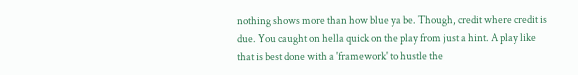nothing shows more than how blue ya be. Though, credit where credit is due. You caught on hella quick on the play from just a hint. A play like that is best done with a 'framework' to hustle the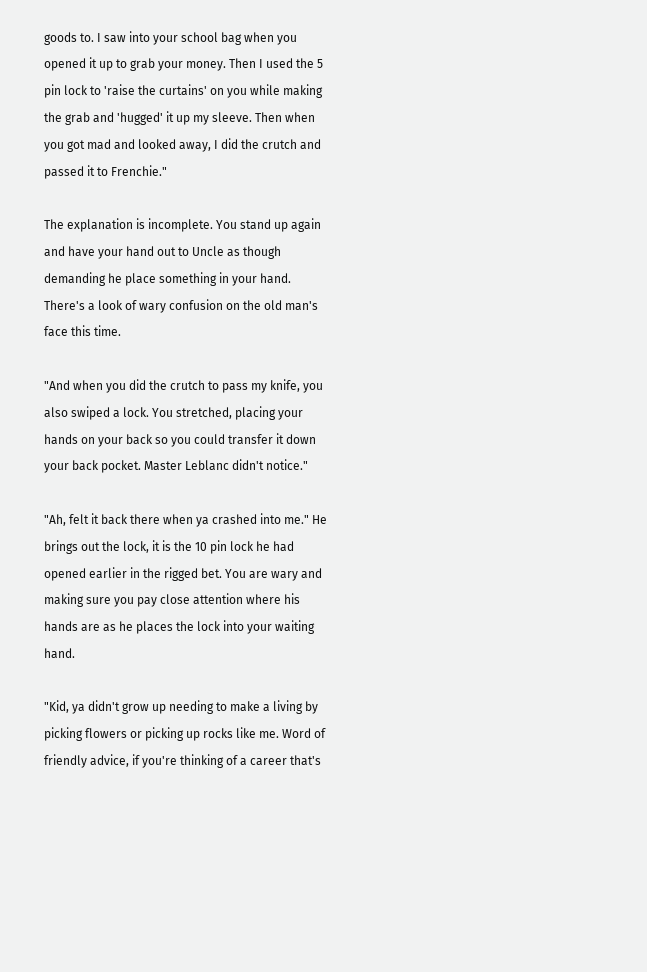goods to. I saw into your school bag when you opened it up to grab your money. Then I used the 5 pin lock to 'raise the curtains' on you while making the grab and 'hugged' it up my sleeve. Then when you got mad and looked away, I did the crutch and passed it to Frenchie."

The explanation is incomplete. You stand up again and have your hand out to Uncle as though demanding he place something in your hand. There's a look of wary confusion on the old man's face this time.

"And when you did the crutch to pass my knife, you also swiped a lock. You stretched, placing your hands on your back so you could transfer it down your back pocket. Master Leblanc didn't notice."

"Ah, felt it back there when ya crashed into me." He brings out the lock, it is the 10 pin lock he had opened earlier in the rigged bet. You are wary and making sure you pay close attention where his hands are as he places the lock into your waiting hand.

"Kid, ya didn't grow up needing to make a living by picking flowers or picking up rocks like me. Word of friendly advice, if you're thinking of a career that's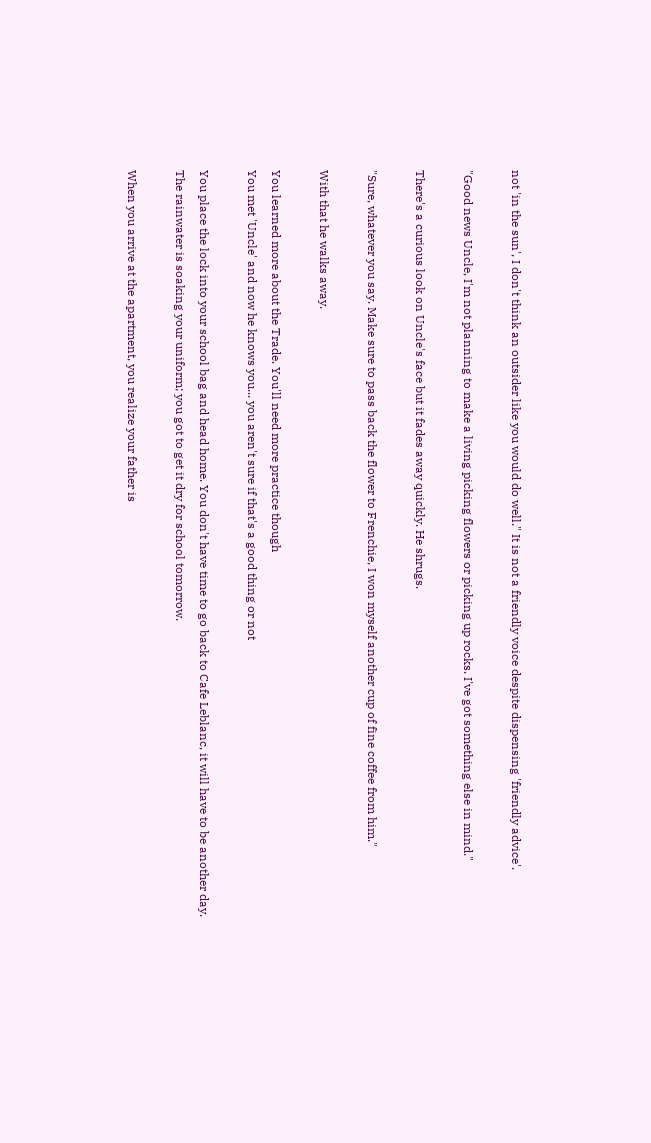not 'in the sun', I don't think an outsider like you would do well." It is not a friendly voice despite dispensing 'friendly advice'.

"Good news Uncle, I'm not planning to make a living picking flowers or picking up rocks. I've got something else in mind."

There's a curious look on Uncle's face but it fades away quickly. He shrugs.

"Sure, whatever you say. Make sure to pass back the flower to Frenchie, I won myself another cup of fine coffee from him."

With that he walks away.

You learned more about the Trade. You'll need more practice though
You met 'Uncle' and now he knows you... you aren't sure if that's a good thing or not

You place the lock into your school bag and head home. You don't have time to go back to Cafe Leblanc, it will have to be another day. The rainwater is soaking your uniform; you got to get it dry for school tomorrow.

When you arrive at the apartment, you realize your father is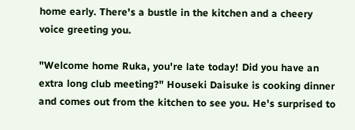home early. There's a bustle in the kitchen and a cheery voice greeting you.

"Welcome home Ruka, you're late today! Did you have an extra long club meeting?" Houseki Daisuke is cooking dinner and comes out from the kitchen to see you. He's surprised to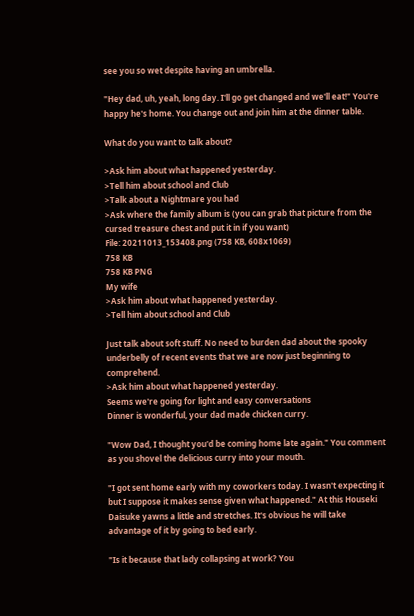see you so wet despite having an umbrella.

"Hey dad, uh, yeah, long day. I'll go get changed and we'll eat!" You're happy he's home. You change out and join him at the dinner table.

What do you want to talk about?

>Ask him about what happened yesterday.
>Tell him about school and Club
>Talk about a Nightmare you had
>Ask where the family album is (you can grab that picture from the cursed treasure chest and put it in if you want)
File: 20211013_153408.png (758 KB, 608x1069)
758 KB
758 KB PNG
My wife
>Ask him about what happened yesterday.
>Tell him about school and Club

Just talk about soft stuff. No need to burden dad about the spooky underbelly of recent events that we are now just beginning to comprehend.
>Ask him about what happened yesterday.
Seems we're going for light and easy conversations
Dinner is wonderful, your dad made chicken curry.

"Wow Dad, I thought you'd be coming home late again." You comment as you shovel the delicious curry into your mouth.

"I got sent home early with my coworkers today. I wasn't expecting it but I suppose it makes sense given what happened." At this Houseki Daisuke yawns a little and stretches. It's obvious he will take advantage of it by going to bed early.

"Is it because that lady collapsing at work? You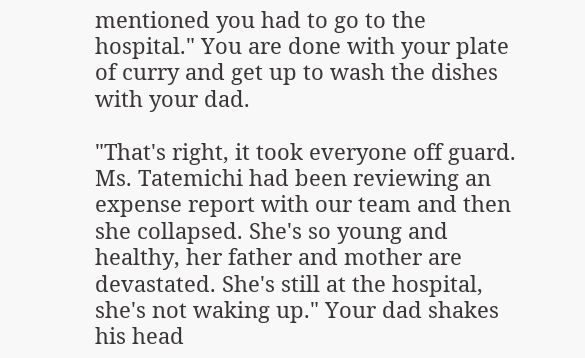mentioned you had to go to the hospital." You are done with your plate of curry and get up to wash the dishes with your dad.

"That's right, it took everyone off guard. Ms. Tatemichi had been reviewing an expense report with our team and then she collapsed. She's so young and healthy, her father and mother are devastated. She's still at the hospital, she's not waking up." Your dad shakes his head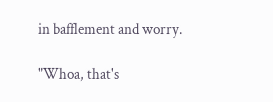in bafflement and worry.

"Whoa, that's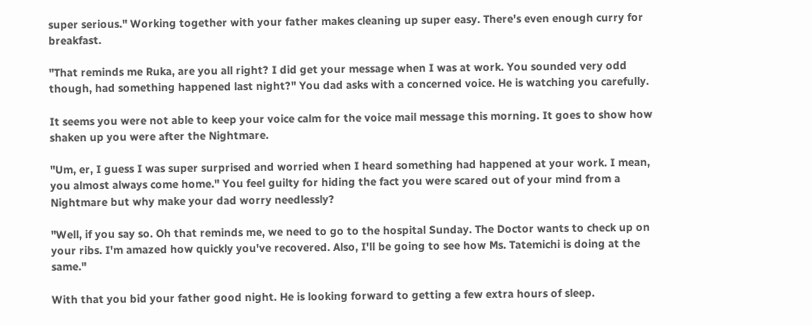super serious." Working together with your father makes cleaning up super easy. There's even enough curry for breakfast.

"That reminds me Ruka, are you all right? I did get your message when I was at work. You sounded very odd though, had something happened last night?" You dad asks with a concerned voice. He is watching you carefully.

It seems you were not able to keep your voice calm for the voice mail message this morning. It goes to show how shaken up you were after the Nightmare.

"Um, er, I guess I was super surprised and worried when I heard something had happened at your work. I mean, you almost always come home." You feel guilty for hiding the fact you were scared out of your mind from a Nightmare but why make your dad worry needlessly?

"Well, if you say so. Oh that reminds me, we need to go to the hospital Sunday. The Doctor wants to check up on your ribs. I'm amazed how quickly you've recovered. Also, I'll be going to see how Ms. Tatemichi is doing at the same."

With that you bid your father good night. He is looking forward to getting a few extra hours of sleep.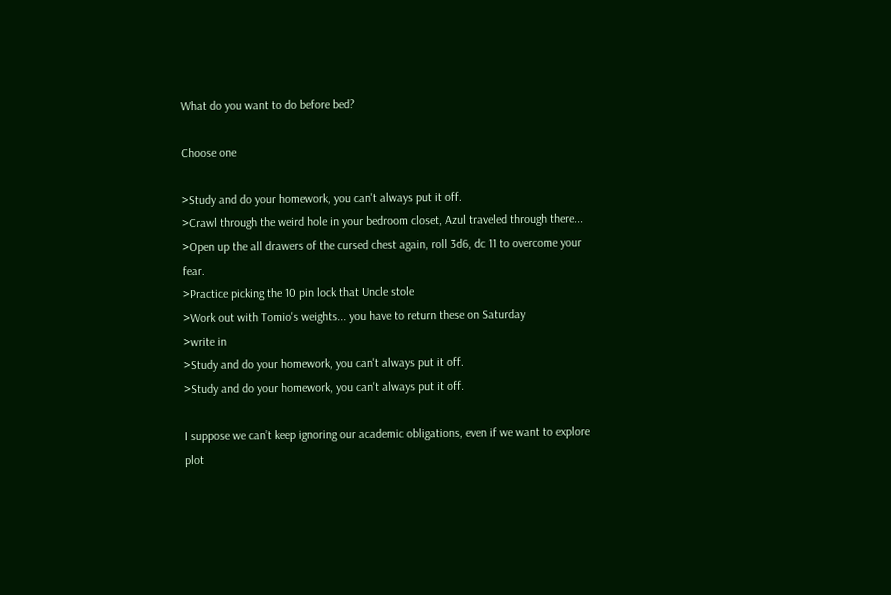What do you want to do before bed?

Choose one

>Study and do your homework, you can't always put it off.
>Crawl through the weird hole in your bedroom closet, Azul traveled through there...
>Open up the all drawers of the cursed chest again, roll 3d6, dc 11 to overcome your fear.
>Practice picking the 10 pin lock that Uncle stole
>Work out with Tomio's weights... you have to return these on Saturday
>write in
>Study and do your homework, you can't always put it off.
>Study and do your homework, you can't always put it off.

I suppose we can’t keep ignoring our academic obligations, even if we want to explore plot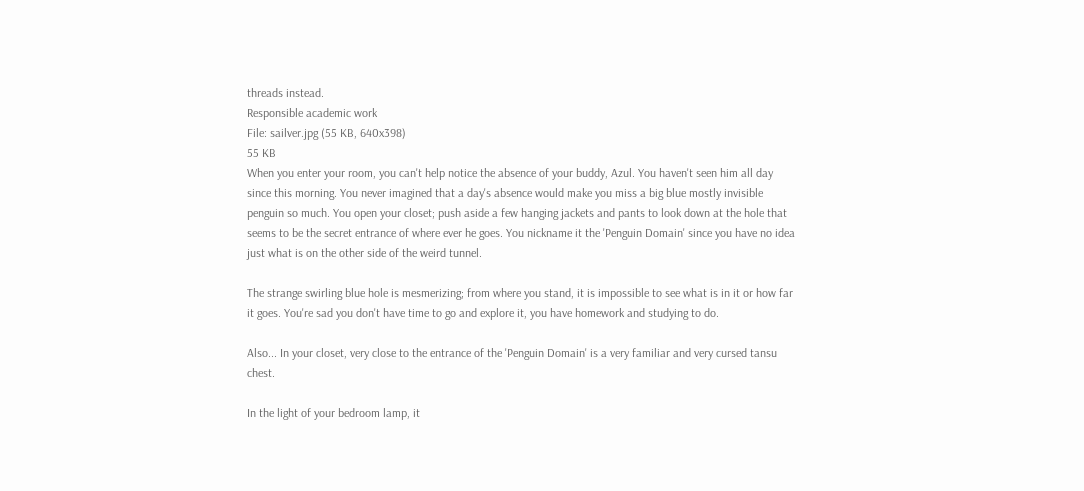threads instead.
Responsible academic work
File: sailver.jpg (55 KB, 640x398)
55 KB
When you enter your room, you can't help notice the absence of your buddy, Azul. You haven't seen him all day since this morning. You never imagined that a day's absence would make you miss a big blue mostly invisible penguin so much. You open your closet; push aside a few hanging jackets and pants to look down at the hole that seems to be the secret entrance of where ever he goes. You nickname it the 'Penguin Domain' since you have no idea just what is on the other side of the weird tunnel.

The strange swirling blue hole is mesmerizing; from where you stand, it is impossible to see what is in it or how far it goes. You're sad you don't have time to go and explore it, you have homework and studying to do.

Also... In your closet, very close to the entrance of the 'Penguin Domain' is a very familiar and very cursed tansu chest.

In the light of your bedroom lamp, it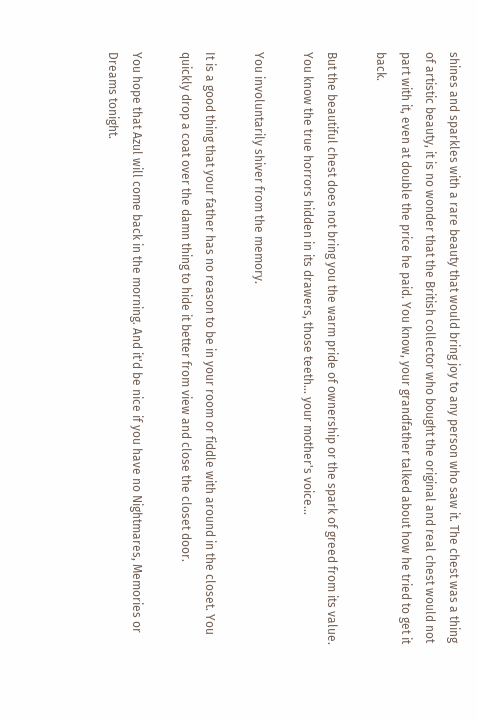shines and sparkles with a rare beauty that would bring joy to any person who saw it. The chest was a thing of artistic beauty, it is no wonder that the British collector who bought the original and real chest would not part with it, even at double the price he paid. You know, your grandfather talked about how he tried to get it back.

But the beautiful chest does not bring you the warm pride of ownership or the spark of greed from its value. You know the true horrors hidden in its drawers, those teeth... your mother's voice...

You involuntarily shiver from the memory.

It is a good thing that your father has no reason to be in your room or fiddle with around in the closet. You quickly drop a coat over the damn thing to hide it better from view and close the closet door.

You hope that Azul will come back in the morning. And it'd be nice if you have no Nightmares, Memories or Dreams tonight.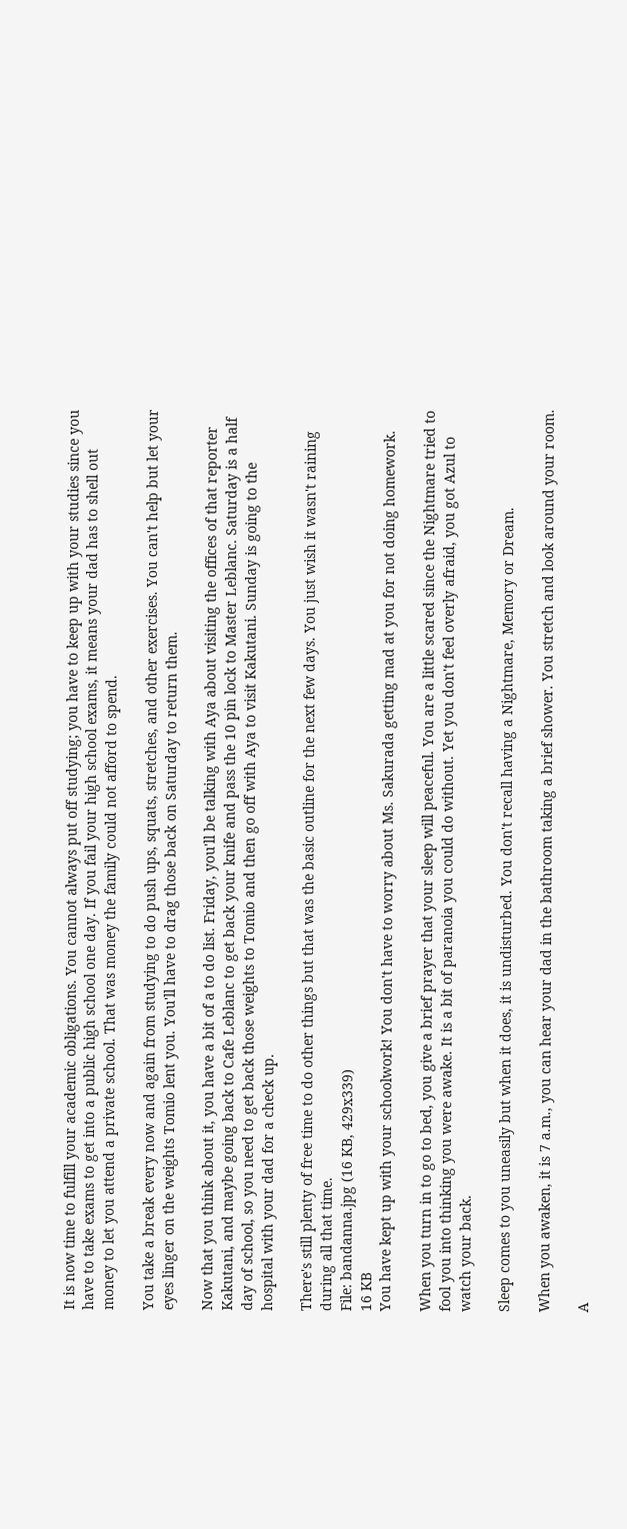It is now time to fulfill your academic obligations. You cannot always put off studying; you have to keep up with your studies since you have to take exams to get into a public high school one day. If you fail your high school exams, it means your dad has to shell out money to let you attend a private school. That was money the family could not afford to spend.

You take a break every now and again from studying to do push ups, squats, stretches, and other exercises. You can't help but let your eyes linger on the weights Tomio lent you. You'll have to drag those back on Saturday to return them.

Now that you think about it, you have a bit of a to do list. Friday, you'll be talking with Aya about visiting the offices of that reporter Kakutani, and maybe going back to Cafe Leblanc to get back your knife and pass the 10 pin lock to Master Leblanc. Saturday is a half day of school, so you need to get back those weights to Tomio and then go off with Aya to visit Kakutani. Sunday is going to the hospital with your dad for a check up.

There's still plenty of free time to do other things but that was the basic outline for the next few days. You just wish it wasn't raining during all that time.
File: bandanna.jpg (16 KB, 429x339)
16 KB
You have kept up with your schoolwork! You don't have to worry about Ms. Sakurada getting mad at you for not doing homework.

When you turn in to go to bed, you give a brief prayer that your sleep will peaceful. You are a little scared since the Nightmare tried to fool you into thinking you were awake. It is a bit of paranoia you could do without. Yet you don't feel overly afraid, you got Azul to watch your back.

Sleep comes to you uneasily but when it does, it is undisturbed. You don't recall having a Nightmare, Memory or Dream.

When you awaken, it is 7 a.m., you can hear your dad in the bathroom taking a brief shower. You stretch and look around your room.

A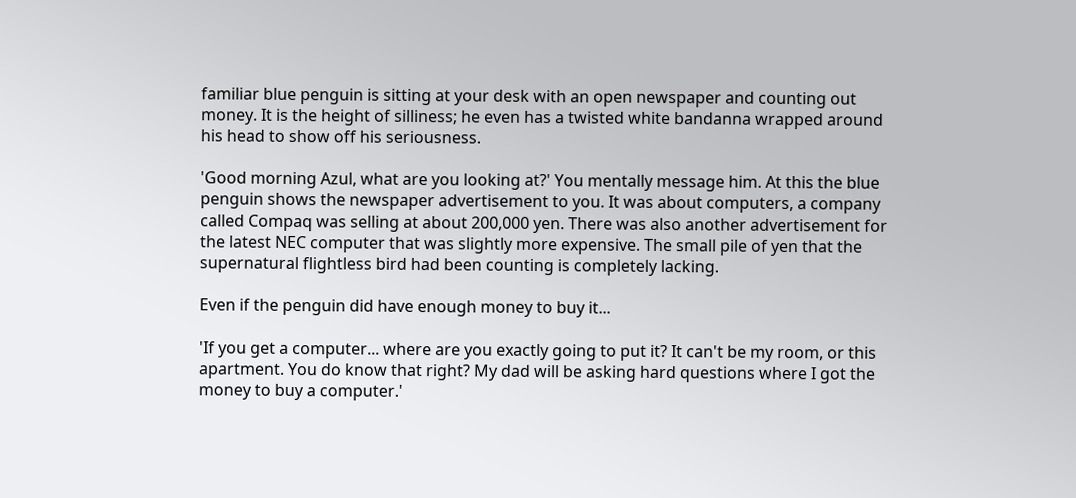familiar blue penguin is sitting at your desk with an open newspaper and counting out money. It is the height of silliness; he even has a twisted white bandanna wrapped around his head to show off his seriousness.

'Good morning Azul, what are you looking at?' You mentally message him. At this the blue penguin shows the newspaper advertisement to you. It was about computers, a company called Compaq was selling at about 200,000 yen. There was also another advertisement for the latest NEC computer that was slightly more expensive. The small pile of yen that the supernatural flightless bird had been counting is completely lacking.

Even if the penguin did have enough money to buy it...

'If you get a computer... where are you exactly going to put it? It can't be my room, or this apartment. You do know that right? My dad will be asking hard questions where I got the money to buy a computer.'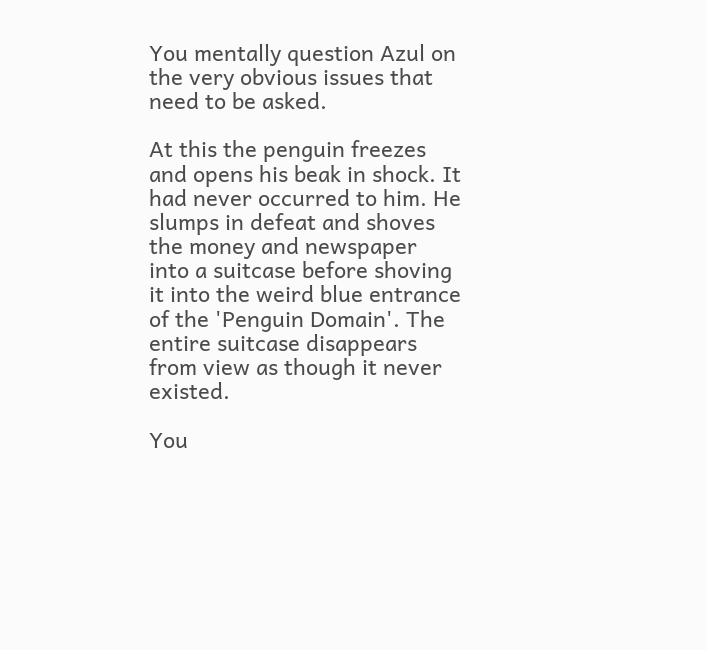You mentally question Azul on the very obvious issues that need to be asked.

At this the penguin freezes and opens his beak in shock. It had never occurred to him. He slumps in defeat and shoves the money and newspaper into a suitcase before shoving it into the weird blue entrance of the 'Penguin Domain'. The entire suitcase disappears from view as though it never existed.

You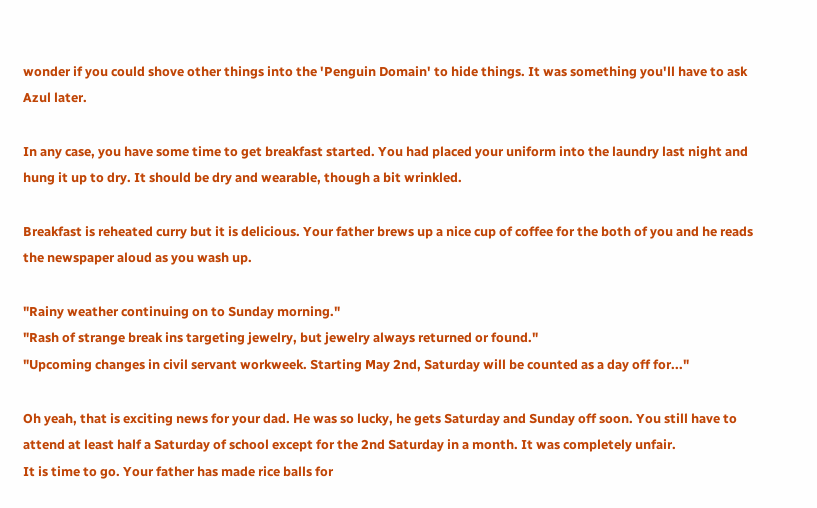wonder if you could shove other things into the 'Penguin Domain' to hide things. It was something you'll have to ask Azul later.

In any case, you have some time to get breakfast started. You had placed your uniform into the laundry last night and hung it up to dry. It should be dry and wearable, though a bit wrinkled.

Breakfast is reheated curry but it is delicious. Your father brews up a nice cup of coffee for the both of you and he reads the newspaper aloud as you wash up.

"Rainy weather continuing on to Sunday morning."
"Rash of strange break ins targeting jewelry, but jewelry always returned or found."
"Upcoming changes in civil servant workweek. Starting May 2nd, Saturday will be counted as a day off for..."

Oh yeah, that is exciting news for your dad. He was so lucky, he gets Saturday and Sunday off soon. You still have to attend at least half a Saturday of school except for the 2nd Saturday in a month. It was completely unfair.
It is time to go. Your father has made rice balls for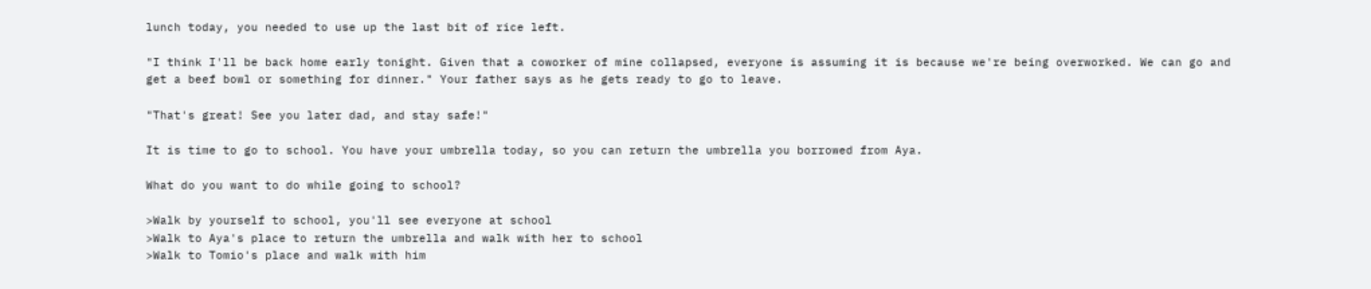lunch today, you needed to use up the last bit of rice left.

"I think I'll be back home early tonight. Given that a coworker of mine collapsed, everyone is assuming it is because we're being overworked. We can go and get a beef bowl or something for dinner." Your father says as he gets ready to go to leave.

"That's great! See you later dad, and stay safe!"

It is time to go to school. You have your umbrella today, so you can return the umbrella you borrowed from Aya.

What do you want to do while going to school?

>Walk by yourself to school, you'll see everyone at school
>Walk to Aya's place to return the umbrella and walk with her to school
>Walk to Tomio's place and walk with him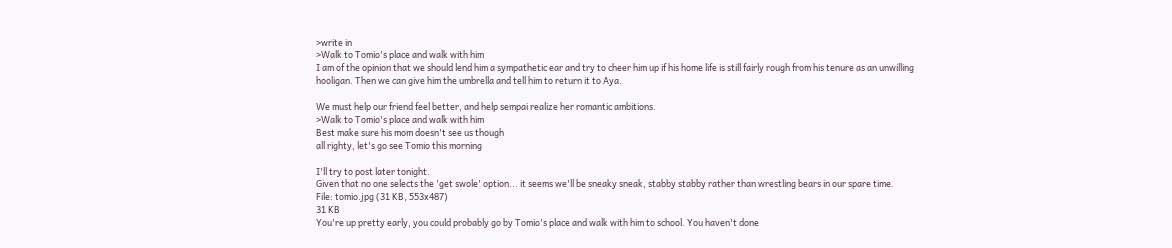>write in
>Walk to Tomio's place and walk with him
I am of the opinion that we should lend him a sympathetic ear and try to cheer him up if his home life is still fairly rough from his tenure as an unwilling hooligan. Then we can give him the umbrella and tell him to return it to Aya.

We must help our friend feel better, and help sempai realize her romantic ambitions.
>Walk to Tomio's place and walk with him
Best make sure his mom doesn't see us though
all righty, let's go see Tomio this morning

I'll try to post later tonight.
Given that no one selects the 'get swole' option... it seems we'll be sneaky sneak, stabby stabby rather than wrestling bears in our spare time.
File: tomio.jpg (31 KB, 553x487)
31 KB
You're up pretty early, you could probably go by Tomio's place and walk with him to school. You haven't done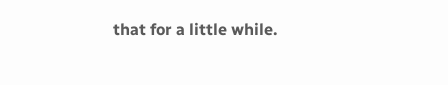that for a little while.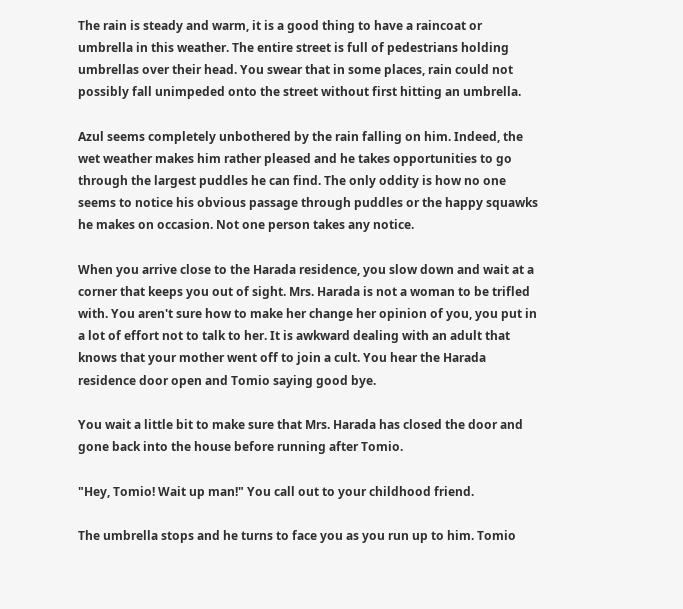The rain is steady and warm, it is a good thing to have a raincoat or umbrella in this weather. The entire street is full of pedestrians holding umbrellas over their head. You swear that in some places, rain could not possibly fall unimpeded onto the street without first hitting an umbrella.

Azul seems completely unbothered by the rain falling on him. Indeed, the wet weather makes him rather pleased and he takes opportunities to go through the largest puddles he can find. The only oddity is how no one seems to notice his obvious passage through puddles or the happy squawks he makes on occasion. Not one person takes any notice.

When you arrive close to the Harada residence, you slow down and wait at a corner that keeps you out of sight. Mrs. Harada is not a woman to be trifled with. You aren't sure how to make her change her opinion of you, you put in a lot of effort not to talk to her. It is awkward dealing with an adult that knows that your mother went off to join a cult. You hear the Harada residence door open and Tomio saying good bye.

You wait a little bit to make sure that Mrs. Harada has closed the door and gone back into the house before running after Tomio.

"Hey, Tomio! Wait up man!" You call out to your childhood friend.

The umbrella stops and he turns to face you as you run up to him. Tomio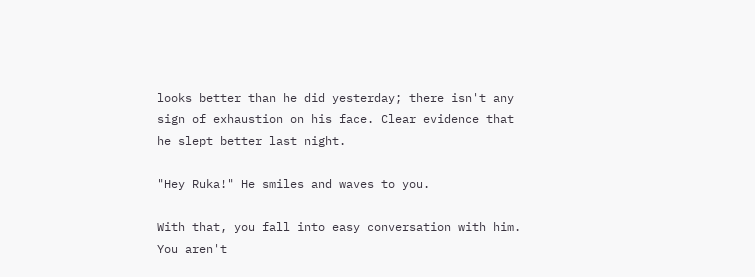looks better than he did yesterday; there isn't any sign of exhaustion on his face. Clear evidence that he slept better last night.

"Hey Ruka!" He smiles and waves to you.

With that, you fall into easy conversation with him. You aren't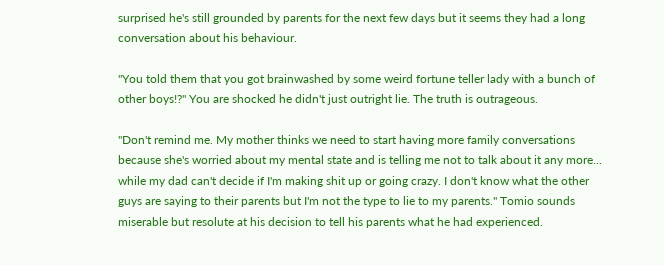surprised he's still grounded by parents for the next few days but it seems they had a long conversation about his behaviour.

"You told them that you got brainwashed by some weird fortune teller lady with a bunch of other boys!?" You are shocked he didn't just outright lie. The truth is outrageous.

"Don't remind me. My mother thinks we need to start having more family conversations because she's worried about my mental state and is telling me not to talk about it any more... while my dad can't decide if I'm making shit up or going crazy. I don't know what the other guys are saying to their parents but I'm not the type to lie to my parents." Tomio sounds miserable but resolute at his decision to tell his parents what he had experienced.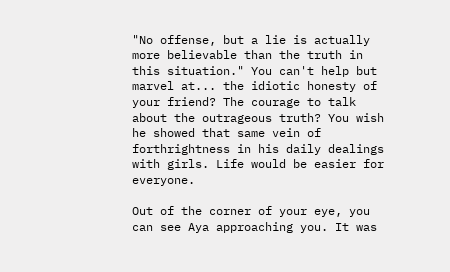"No offense, but a lie is actually more believable than the truth in this situation." You can't help but marvel at... the idiotic honesty of your friend? The courage to talk about the outrageous truth? You wish he showed that same vein of forthrightness in his daily dealings with girls. Life would be easier for everyone.

Out of the corner of your eye, you can see Aya approaching you. It was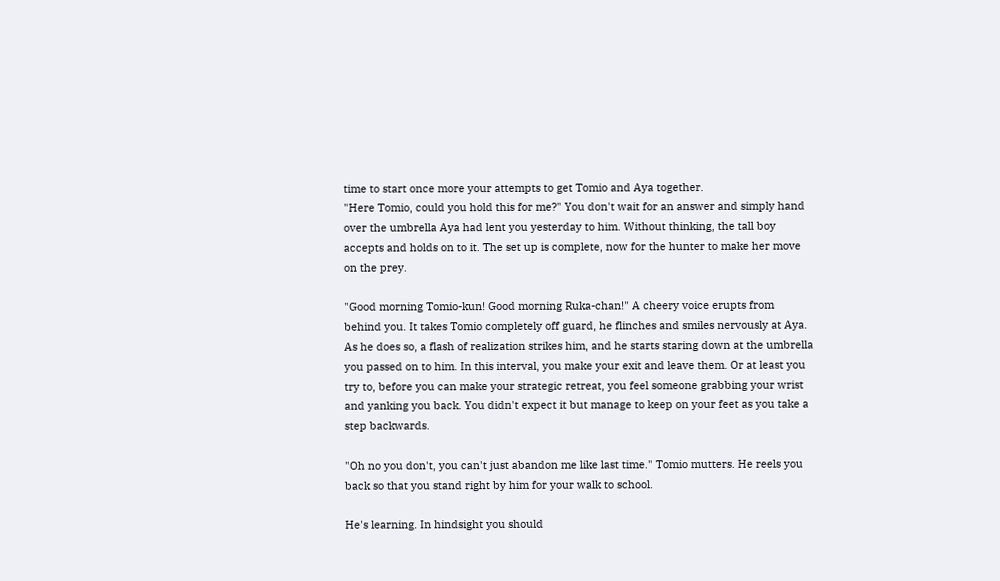time to start once more your attempts to get Tomio and Aya together.
"Here Tomio, could you hold this for me?" You don't wait for an answer and simply hand over the umbrella Aya had lent you yesterday to him. Without thinking, the tall boy accepts and holds on to it. The set up is complete, now for the hunter to make her move on the prey.

"Good morning Tomio-kun! Good morning Ruka-chan!" A cheery voice erupts from behind you. It takes Tomio completely off guard, he flinches and smiles nervously at Aya. As he does so, a flash of realization strikes him, and he starts staring down at the umbrella you passed on to him. In this interval, you make your exit and leave them. Or at least you try to, before you can make your strategic retreat, you feel someone grabbing your wrist and yanking you back. You didn't expect it but manage to keep on your feet as you take a step backwards.

"Oh no you don't, you can't just abandon me like last time." Tomio mutters. He reels you back so that you stand right by him for your walk to school.

He's learning. In hindsight you should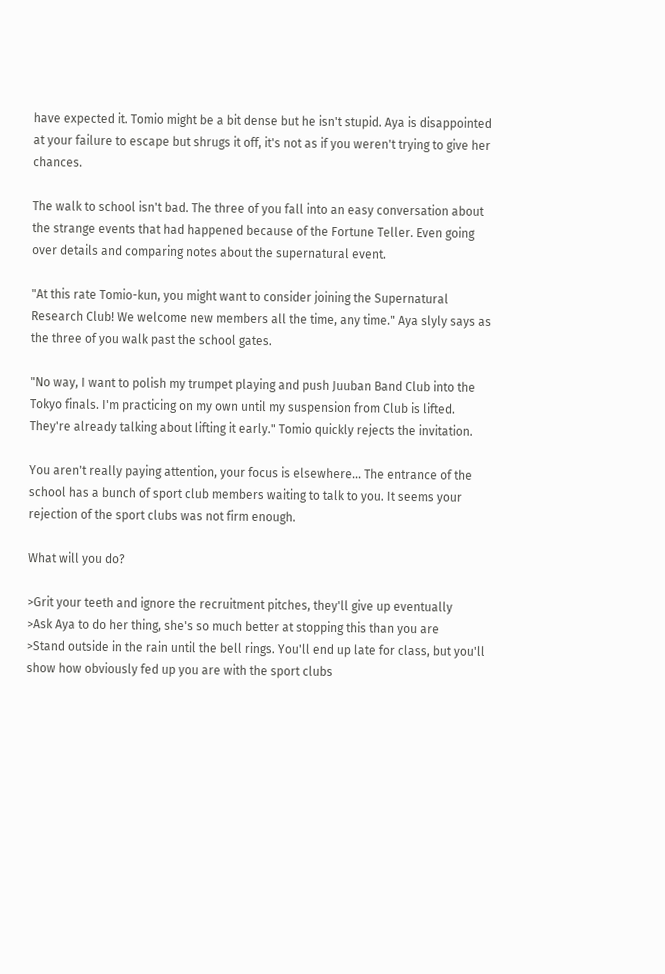have expected it. Tomio might be a bit dense but he isn't stupid. Aya is disappointed at your failure to escape but shrugs it off, it's not as if you weren't trying to give her chances.

The walk to school isn't bad. The three of you fall into an easy conversation about the strange events that had happened because of the Fortune Teller. Even going over details and comparing notes about the supernatural event.

"At this rate Tomio-kun, you might want to consider joining the Supernatural Research Club! We welcome new members all the time, any time." Aya slyly says as the three of you walk past the school gates.

"No way, I want to polish my trumpet playing and push Juuban Band Club into the Tokyo finals. I'm practicing on my own until my suspension from Club is lifted. They're already talking about lifting it early." Tomio quickly rejects the invitation.

You aren't really paying attention, your focus is elsewhere... The entrance of the school has a bunch of sport club members waiting to talk to you. It seems your rejection of the sport clubs was not firm enough.

What will you do?

>Grit your teeth and ignore the recruitment pitches, they'll give up eventually
>Ask Aya to do her thing, she's so much better at stopping this than you are
>Stand outside in the rain until the bell rings. You'll end up late for class, but you'll show how obviously fed up you are with the sport clubs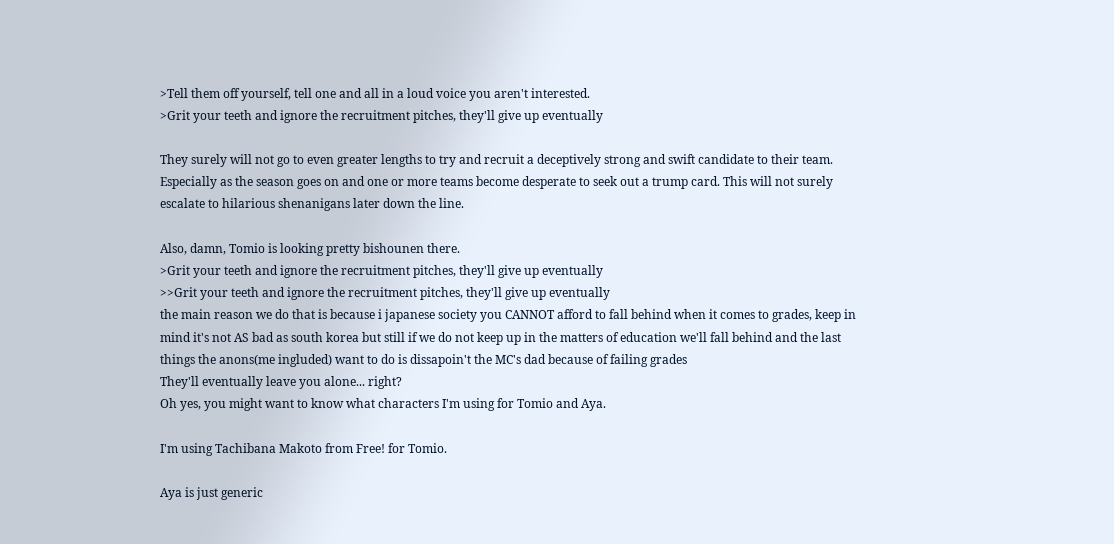>Tell them off yourself, tell one and all in a loud voice you aren't interested.
>Grit your teeth and ignore the recruitment pitches, they'll give up eventually

They surely will not go to even greater lengths to try and recruit a deceptively strong and swift candidate to their team. Especially as the season goes on and one or more teams become desperate to seek out a trump card. This will not surely escalate to hilarious shenanigans later down the line.

Also, damn, Tomio is looking pretty bishounen there.
>Grit your teeth and ignore the recruitment pitches, they'll give up eventually
>>Grit your teeth and ignore the recruitment pitches, they'll give up eventually
the main reason we do that is because i japanese society you CANNOT afford to fall behind when it comes to grades, keep in mind it's not AS bad as south korea but still if we do not keep up in the matters of education we'll fall behind and the last things the anons(me ingluded) want to do is dissapoin't the MC's dad because of failing grades
They'll eventually leave you alone... right?
Oh yes, you might want to know what characters I'm using for Tomio and Aya.

I'm using Tachibana Makoto from Free! for Tomio.

Aya is just generic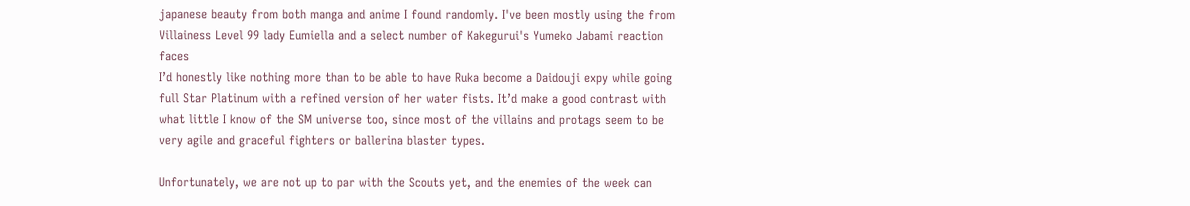japanese beauty from both manga and anime I found randomly. I've been mostly using the from Villainess Level 99 lady Eumiella and a select number of Kakegurui's Yumeko Jabami reaction faces
I’d honestly like nothing more than to be able to have Ruka become a Daidouji expy while going full Star Platinum with a refined version of her water fists. It’d make a good contrast with what little I know of the SM universe too, since most of the villains and protags seem to be very agile and graceful fighters or ballerina blaster types.

Unfortunately, we are not up to par with the Scouts yet, and the enemies of the week can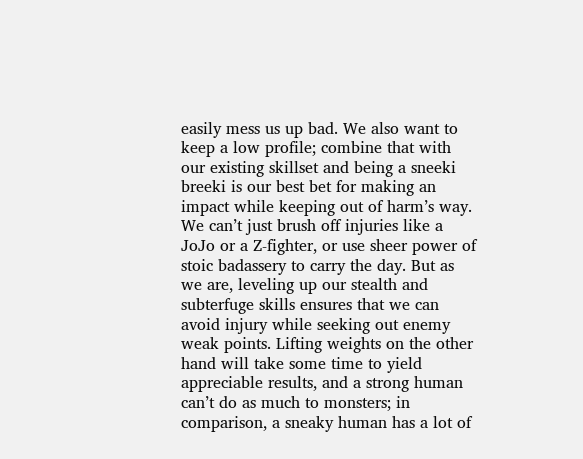easily mess us up bad. We also want to keep a low profile; combine that with our existing skillset and being a sneeki breeki is our best bet for making an impact while keeping out of harm’s way. We can’t just brush off injuries like a JoJo or a Z-fighter, or use sheer power of stoic badassery to carry the day. But as we are, leveling up our stealth and subterfuge skills ensures that we can avoid injury while seeking out enemy weak points. Lifting weights on the other hand will take some time to yield appreciable results, and a strong human can’t do as much to monsters; in comparison, a sneaky human has a lot of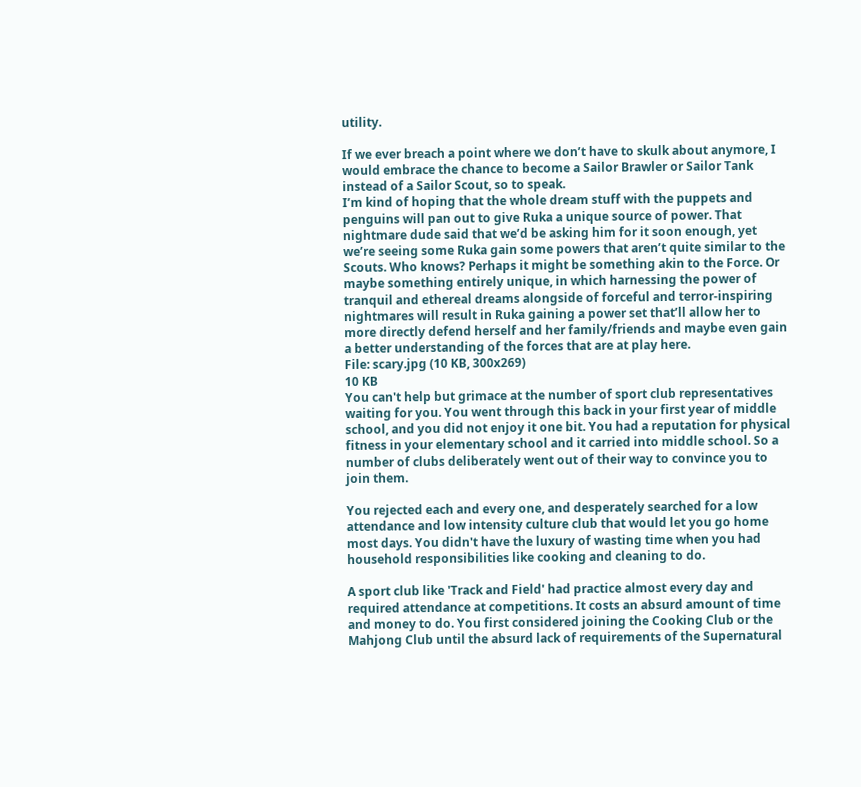utility.

If we ever breach a point where we don’t have to skulk about anymore, I would embrace the chance to become a Sailor Brawler or Sailor Tank instead of a Sailor Scout, so to speak.
I’m kind of hoping that the whole dream stuff with the puppets and penguins will pan out to give Ruka a unique source of power. That nightmare dude said that we’d be asking him for it soon enough, yet we’re seeing some Ruka gain some powers that aren’t quite similar to the Scouts. Who knows? Perhaps it might be something akin to the Force. Or maybe something entirely unique, in which harnessing the power of tranquil and ethereal dreams alongside of forceful and terror-inspiring nightmares will result in Ruka gaining a power set that’ll allow her to more directly defend herself and her family/friends and maybe even gain a better understanding of the forces that are at play here.
File: scary.jpg (10 KB, 300x269)
10 KB
You can't help but grimace at the number of sport club representatives waiting for you. You went through this back in your first year of middle school, and you did not enjoy it one bit. You had a reputation for physical fitness in your elementary school and it carried into middle school. So a number of clubs deliberately went out of their way to convince you to join them.

You rejected each and every one, and desperately searched for a low attendance and low intensity culture club that would let you go home most days. You didn't have the luxury of wasting time when you had household responsibilities like cooking and cleaning to do.

A sport club like 'Track and Field' had practice almost every day and required attendance at competitions. It costs an absurd amount of time and money to do. You first considered joining the Cooking Club or the Mahjong Club until the absurd lack of requirements of the Supernatural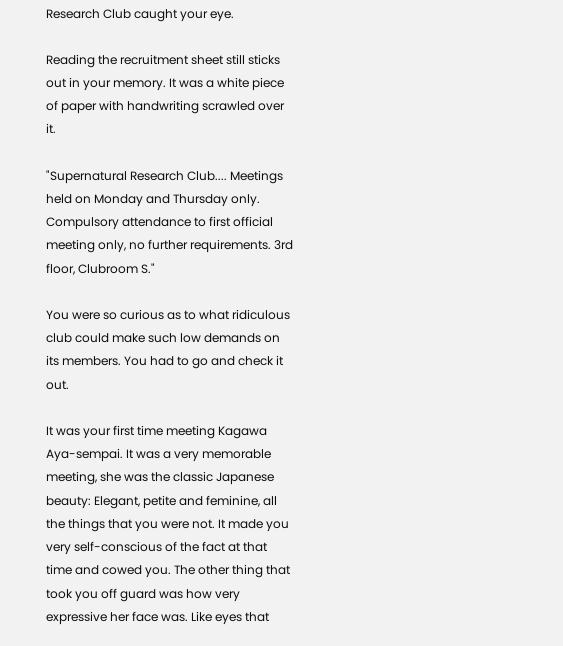Research Club caught your eye.

Reading the recruitment sheet still sticks out in your memory. It was a white piece of paper with handwriting scrawled over it.

"Supernatural Research Club.... Meetings held on Monday and Thursday only. Compulsory attendance to first official meeting only, no further requirements. 3rd floor, Clubroom S."

You were so curious as to what ridiculous club could make such low demands on its members. You had to go and check it out.

It was your first time meeting Kagawa Aya-sempai. It was a very memorable meeting, she was the classic Japanese beauty: Elegant, petite and feminine, all the things that you were not. It made you very self-conscious of the fact at that time and cowed you. The other thing that took you off guard was how very expressive her face was. Like eyes that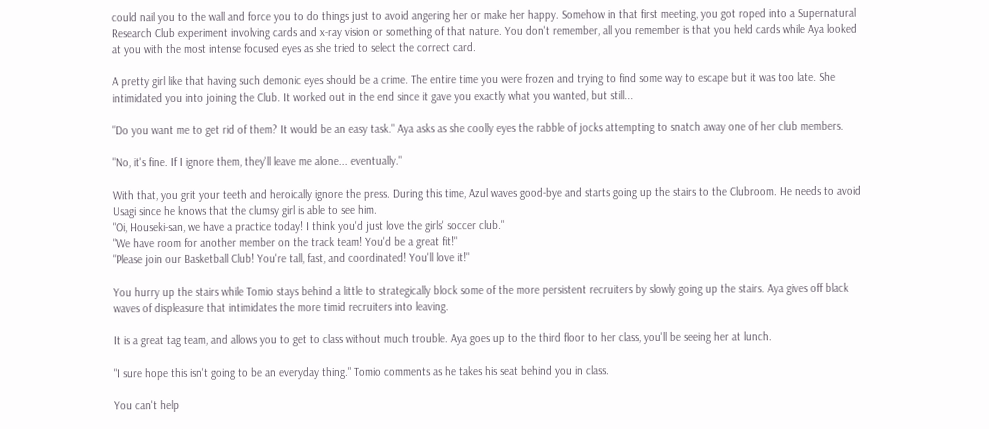could nail you to the wall and force you to do things just to avoid angering her or make her happy. Somehow in that first meeting, you got roped into a Supernatural Research Club experiment involving cards and x-ray vision or something of that nature. You don't remember, all you remember is that you held cards while Aya looked at you with the most intense focused eyes as she tried to select the correct card.

A pretty girl like that having such demonic eyes should be a crime. The entire time you were frozen and trying to find some way to escape but it was too late. She intimidated you into joining the Club. It worked out in the end since it gave you exactly what you wanted, but still...

"Do you want me to get rid of them? It would be an easy task." Aya asks as she coolly eyes the rabble of jocks attempting to snatch away one of her club members.

"No, it's fine. If I ignore them, they'll leave me alone... eventually."

With that, you grit your teeth and heroically ignore the press. During this time, Azul waves good-bye and starts going up the stairs to the Clubroom. He needs to avoid Usagi since he knows that the clumsy girl is able to see him.
"Oi, Houseki-san, we have a practice today! I think you'd just love the girls' soccer club."
"We have room for another member on the track team! You'd be a great fit!"
"Please join our Basketball Club! You're tall, fast, and coordinated! You'll love it!"

You hurry up the stairs while Tomio stays behind a little to strategically block some of the more persistent recruiters by slowly going up the stairs. Aya gives off black waves of displeasure that intimidates the more timid recruiters into leaving.

It is a great tag team, and allows you to get to class without much trouble. Aya goes up to the third floor to her class, you'll be seeing her at lunch.

"I sure hope this isn't going to be an everyday thing." Tomio comments as he takes his seat behind you in class.

You can't help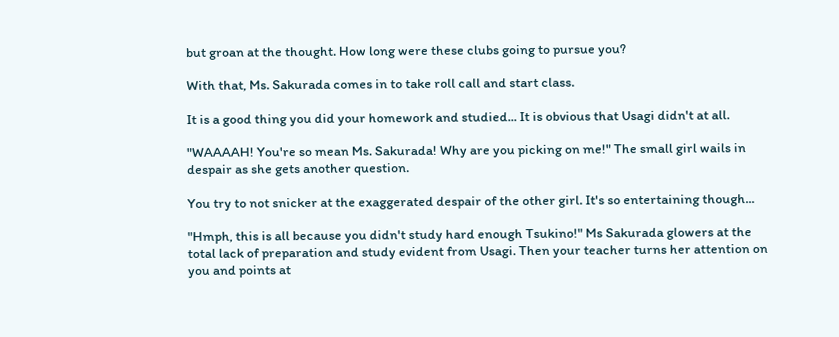but groan at the thought. How long were these clubs going to pursue you?

With that, Ms. Sakurada comes in to take roll call and start class.

It is a good thing you did your homework and studied... It is obvious that Usagi didn't at all.

"WAAAAH! You're so mean Ms. Sakurada! Why are you picking on me!" The small girl wails in despair as she gets another question.

You try to not snicker at the exaggerated despair of the other girl. It's so entertaining though...

"Hmph, this is all because you didn't study hard enough Tsukino!" Ms Sakurada glowers at the total lack of preparation and study evident from Usagi. Then your teacher turns her attention on you and points at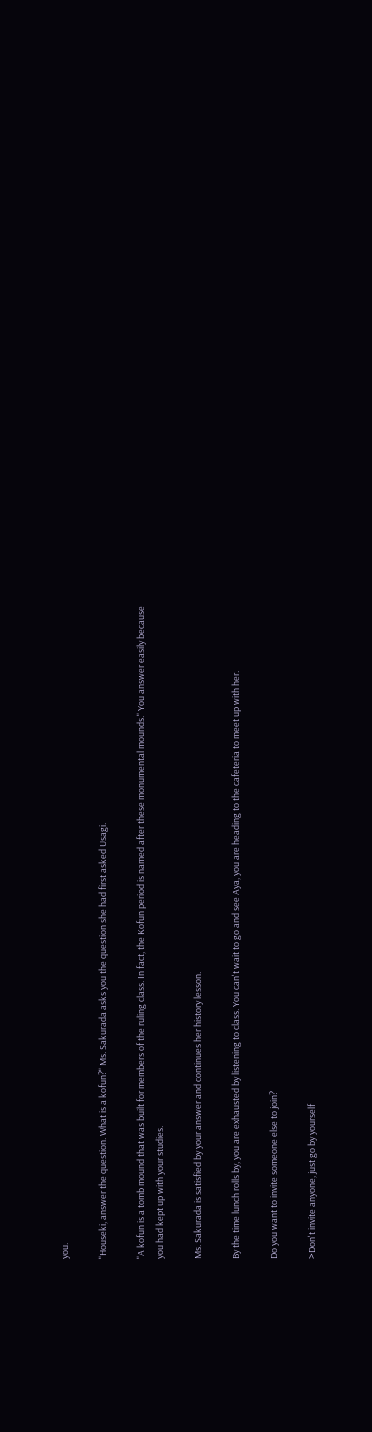you.

"Houseki, answer the question. What is a kofun?" Ms. Sakurada asks you the question she had first asked Usagi.

"A kofun is a tomb mound that was built for members of the ruling class. In fact, the Kofun period is named after these monumental mounds." You answer easily because you had kept up with your studies.

Ms. Sakurada is satisfied by your answer and continues her history lesson.

By the time lunch rolls by, you are exhausted by listening to class. You can't wait to go and see Aya, you are heading to the cafeteria to meet up with her.

Do you want to invite someone else to join?

>Don't invite anyone, just go by yourself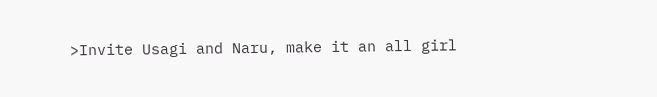>Invite Usagi and Naru, make it an all girl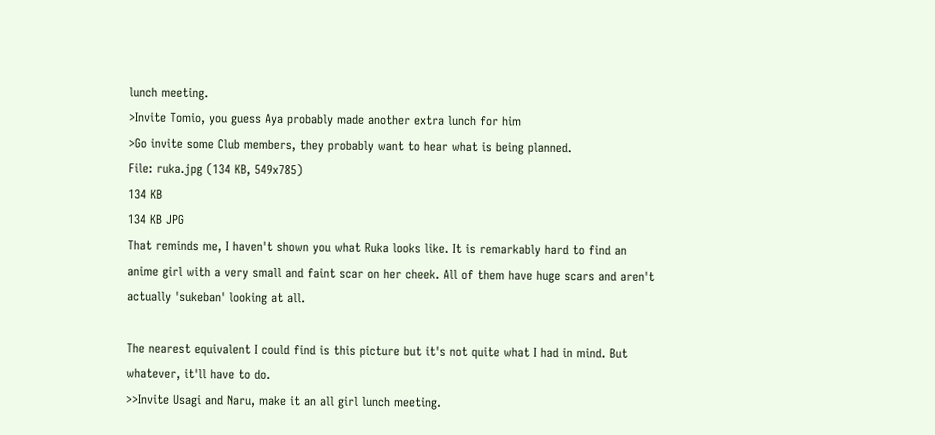lunch meeting.
>Invite Tomio, you guess Aya probably made another extra lunch for him
>Go invite some Club members, they probably want to hear what is being planned.
File: ruka.jpg (134 KB, 549x785)
134 KB
134 KB JPG
That reminds me, I haven't shown you what Ruka looks like. It is remarkably hard to find an anime girl with a very small and faint scar on her cheek. All of them have huge scars and aren't actually 'sukeban' looking at all.

The nearest equivalent I could find is this picture but it's not quite what I had in mind. But whatever, it'll have to do.
>>Invite Usagi and Naru, make it an all girl lunch meeting.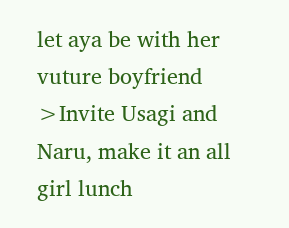let aya be with her vuture boyfriend
>Invite Usagi and Naru, make it an all girl lunch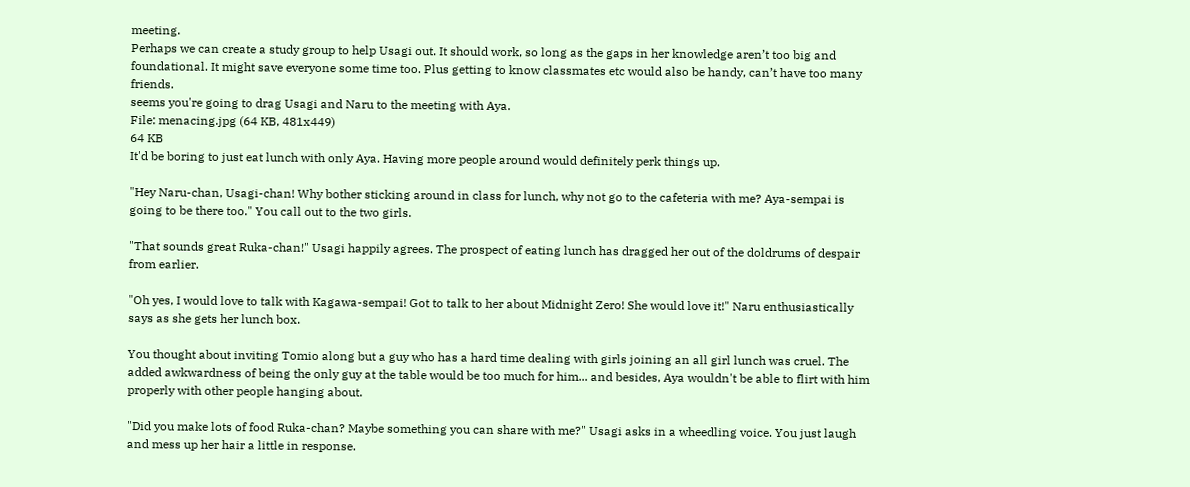meeting.
Perhaps we can create a study group to help Usagi out. It should work, so long as the gaps in her knowledge aren’t too big and foundational. It might save everyone some time too. Plus getting to know classmates etc would also be handy, can’t have too many friends.
seems you're going to drag Usagi and Naru to the meeting with Aya.
File: menacing.jpg (64 KB, 481x449)
64 KB
It'd be boring to just eat lunch with only Aya. Having more people around would definitely perk things up.

"Hey Naru-chan, Usagi-chan! Why bother sticking around in class for lunch, why not go to the cafeteria with me? Aya-sempai is going to be there too." You call out to the two girls.

"That sounds great Ruka-chan!" Usagi happily agrees. The prospect of eating lunch has dragged her out of the doldrums of despair from earlier.

"Oh yes, I would love to talk with Kagawa-sempai! Got to talk to her about Midnight Zero! She would love it!" Naru enthusiastically says as she gets her lunch box.

You thought about inviting Tomio along but a guy who has a hard time dealing with girls joining an all girl lunch was cruel. The added awkwardness of being the only guy at the table would be too much for him... and besides, Aya wouldn't be able to flirt with him properly with other people hanging about.

"Did you make lots of food Ruka-chan? Maybe something you can share with me?" Usagi asks in a wheedling voice. You just laugh and mess up her hair a little in response.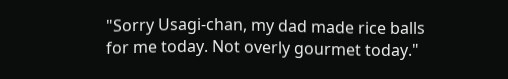"Sorry Usagi-chan, my dad made rice balls for me today. Not overly gourmet today."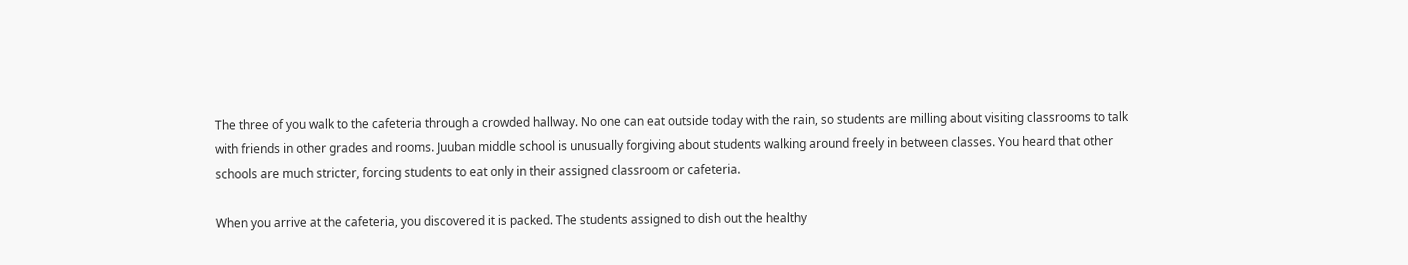The three of you walk to the cafeteria through a crowded hallway. No one can eat outside today with the rain, so students are milling about visiting classrooms to talk with friends in other grades and rooms. Juuban middle school is unusually forgiving about students walking around freely in between classes. You heard that other schools are much stricter, forcing students to eat only in their assigned classroom or cafeteria.

When you arrive at the cafeteria, you discovered it is packed. The students assigned to dish out the healthy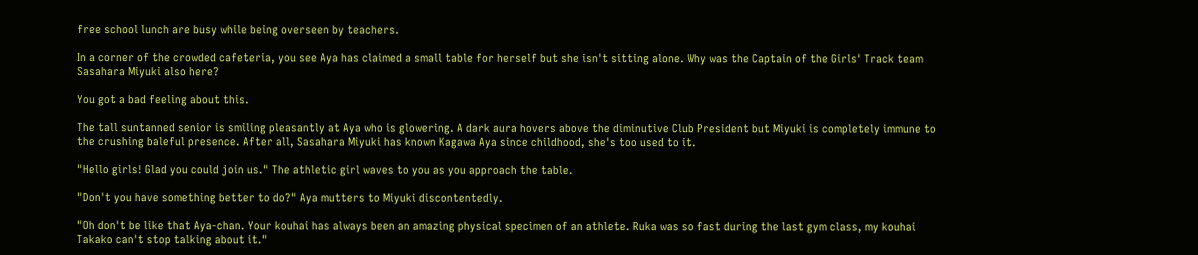free school lunch are busy while being overseen by teachers.

In a corner of the crowded cafeteria, you see Aya has claimed a small table for herself but she isn't sitting alone. Why was the Captain of the Girls' Track team Sasahara Miyuki also here?

You got a bad feeling about this.

The tall suntanned senior is smiling pleasantly at Aya who is glowering. A dark aura hovers above the diminutive Club President but Miyuki is completely immune to the crushing baleful presence. After all, Sasahara Miyuki has known Kagawa Aya since childhood, she's too used to it.

"Hello girls! Glad you could join us." The athletic girl waves to you as you approach the table.

"Don't you have something better to do?" Aya mutters to Miyuki discontentedly.

"Oh don't be like that Aya-chan. Your kouhai has always been an amazing physical specimen of an athlete. Ruka was so fast during the last gym class, my kouhai Takako can't stop talking about it."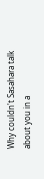Why couldn't Sasahara talk about you in a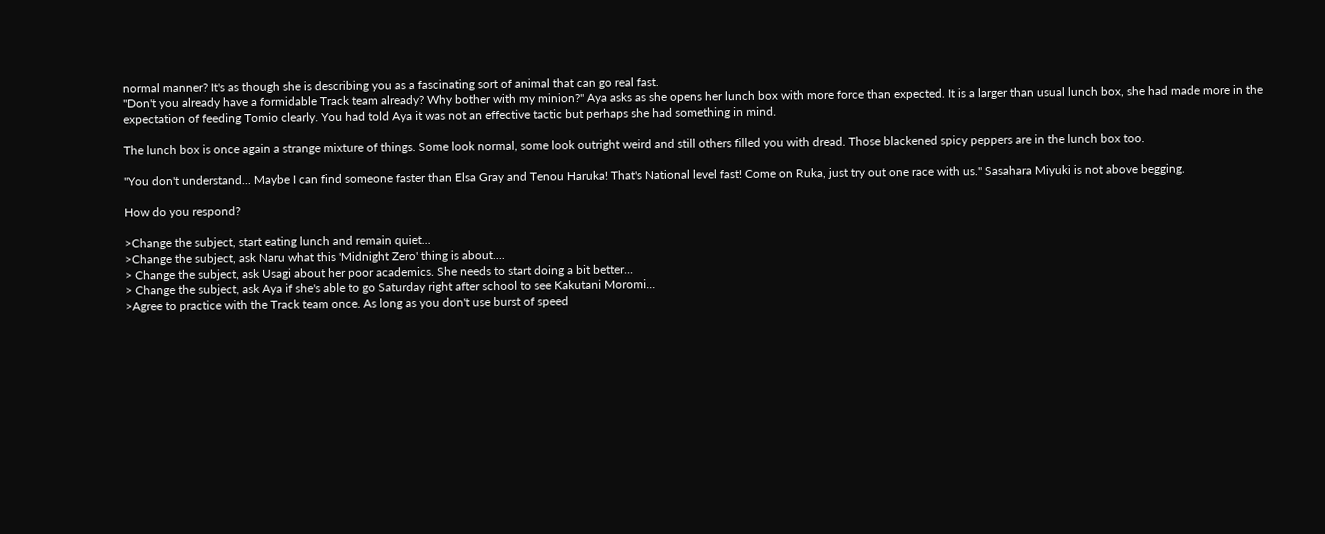normal manner? It's as though she is describing you as a fascinating sort of animal that can go real fast.
"Don't you already have a formidable Track team already? Why bother with my minion?" Aya asks as she opens her lunch box with more force than expected. It is a larger than usual lunch box, she had made more in the expectation of feeding Tomio clearly. You had told Aya it was not an effective tactic but perhaps she had something in mind.

The lunch box is once again a strange mixture of things. Some look normal, some look outright weird and still others filled you with dread. Those blackened spicy peppers are in the lunch box too.

"You don't understand... Maybe I can find someone faster than Elsa Gray and Tenou Haruka! That's National level fast! Come on Ruka, just try out one race with us." Sasahara Miyuki is not above begging.

How do you respond?

>Change the subject, start eating lunch and remain quiet...
>Change the subject, ask Naru what this 'Midnight Zero' thing is about....
> Change the subject, ask Usagi about her poor academics. She needs to start doing a bit better...
> Change the subject, ask Aya if she's able to go Saturday right after school to see Kakutani Moromi...
>Agree to practice with the Track team once. As long as you don't use burst of speed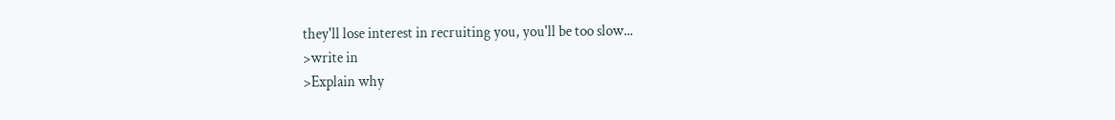they'll lose interest in recruiting you, you'll be too slow...
>write in
>Explain why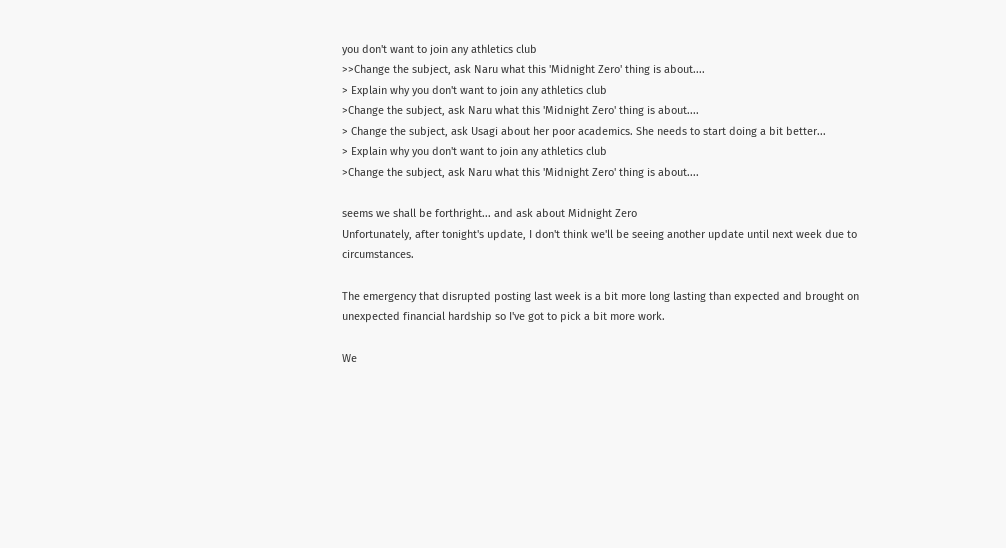you don't want to join any athletics club
>>Change the subject, ask Naru what this 'Midnight Zero' thing is about....
> Explain why you don't want to join any athletics club
>Change the subject, ask Naru what this 'Midnight Zero' thing is about....
> Change the subject, ask Usagi about her poor academics. She needs to start doing a bit better...
> Explain why you don't want to join any athletics club
>Change the subject, ask Naru what this 'Midnight Zero' thing is about....

seems we shall be forthright... and ask about Midnight Zero
Unfortunately, after tonight's update, I don't think we'll be seeing another update until next week due to circumstances.

The emergency that disrupted posting last week is a bit more long lasting than expected and brought on unexpected financial hardship so I've got to pick a bit more work.

We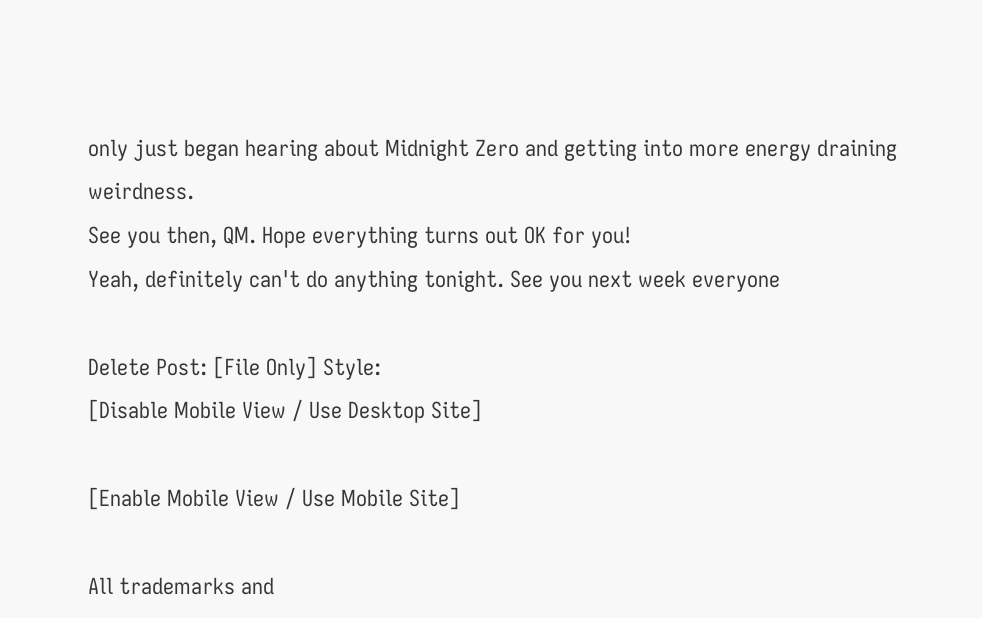only just began hearing about Midnight Zero and getting into more energy draining weirdness.
See you then, QM. Hope everything turns out OK for you!
Yeah, definitely can't do anything tonight. See you next week everyone

Delete Post: [File Only] Style:
[Disable Mobile View / Use Desktop Site]

[Enable Mobile View / Use Mobile Site]

All trademarks and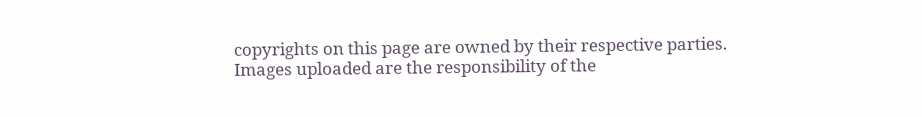copyrights on this page are owned by their respective parties. Images uploaded are the responsibility of the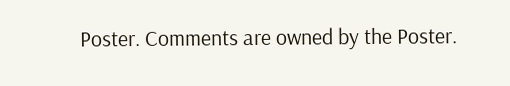Poster. Comments are owned by the Poster.